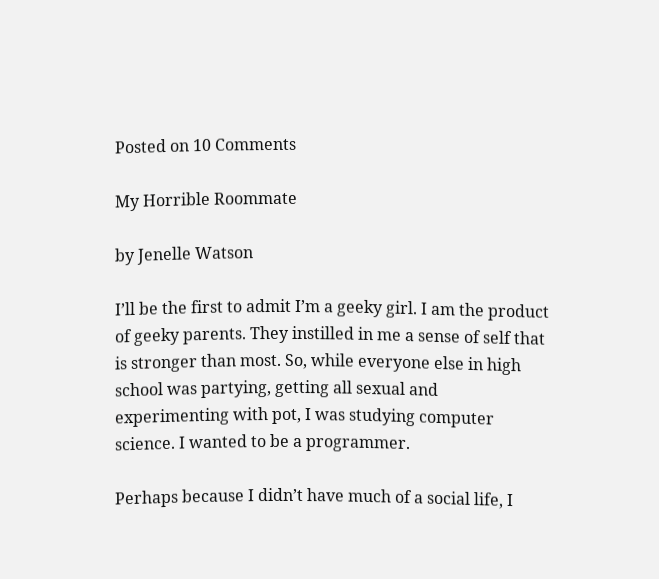Posted on 10 Comments

My Horrible Roommate

by Jenelle Watson

I’ll be the first to admit I’m a geeky girl. I am the product of geeky parents. They instilled in me a sense of self that is stronger than most. So, while everyone else in high school was partying, getting all sexual and experimenting with pot, I was studying computer science. I wanted to be a programmer.

Perhaps because I didn’t have much of a social life, I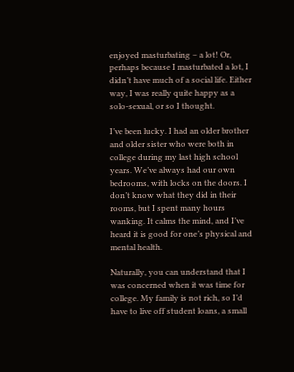enjoyed masturbating – a lot! Or, perhaps because I masturbated a lot, I didn’t have much of a social life. Either way, I was really quite happy as a solo-sexual, or so I thought.

I’ve been lucky. I had an older brother and older sister who were both in college during my last high school years. We’ve always had our own bedrooms, with locks on the doors. I don’t know what they did in their rooms, but I spent many hours wanking. It calms the mind, and I’ve heard it is good for one’s physical and mental health.

Naturally, you can understand that I was concerned when it was time for college. My family is not rich, so I’d have to live off student loans, a small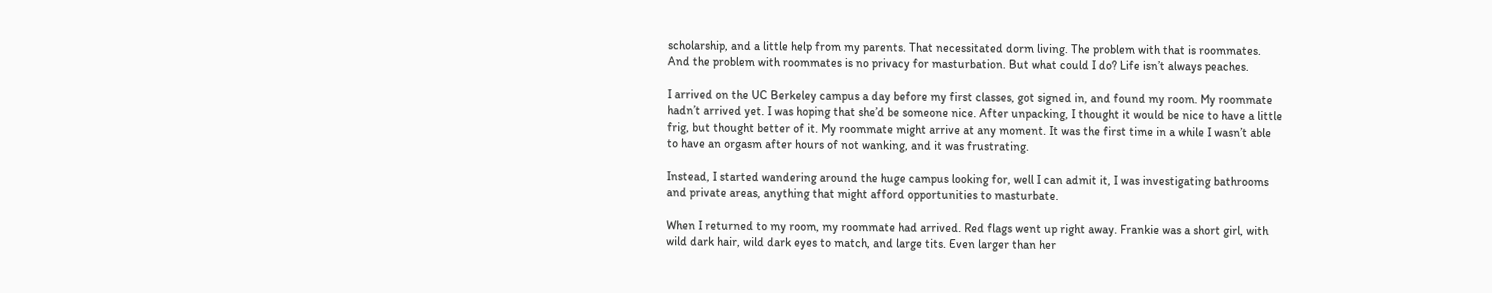scholarship, and a little help from my parents. That necessitated dorm living. The problem with that is roommates. And the problem with roommates is no privacy for masturbation. But what could I do? Life isn’t always peaches.

I arrived on the UC Berkeley campus a day before my first classes, got signed in, and found my room. My roommate hadn’t arrived yet. I was hoping that she’d be someone nice. After unpacking, I thought it would be nice to have a little frig, but thought better of it. My roommate might arrive at any moment. It was the first time in a while I wasn’t able to have an orgasm after hours of not wanking, and it was frustrating.

Instead, I started wandering around the huge campus looking for, well I can admit it, I was investigating bathrooms and private areas, anything that might afford opportunities to masturbate.

When I returned to my room, my roommate had arrived. Red flags went up right away. Frankie was a short girl, with wild dark hair, wild dark eyes to match, and large tits. Even larger than her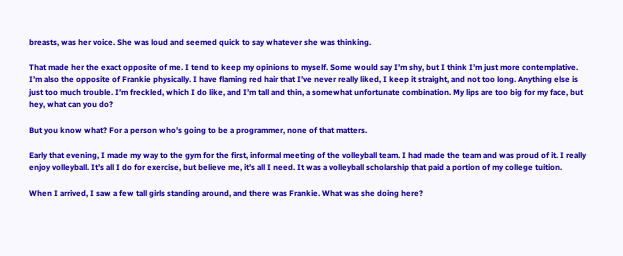breasts, was her voice. She was loud and seemed quick to say whatever she was thinking.

That made her the exact opposite of me. I tend to keep my opinions to myself. Some would say I’m shy, but I think I’m just more contemplative. I’m also the opposite of Frankie physically. I have flaming red hair that I’ve never really liked, I keep it straight, and not too long. Anything else is just too much trouble. I’m freckled, which I do like, and I’m tall and thin, a somewhat unfortunate combination. My lips are too big for my face, but hey, what can you do?

But you know what? For a person who’s going to be a programmer, none of that matters.

Early that evening, I made my way to the gym for the first, informal meeting of the volleyball team. I had made the team and was proud of it. I really enjoy volleyball. It’s all I do for exercise, but believe me, it’s all I need. It was a volleyball scholarship that paid a portion of my college tuition.

When I arrived, I saw a few tall girls standing around, and there was Frankie. What was she doing here?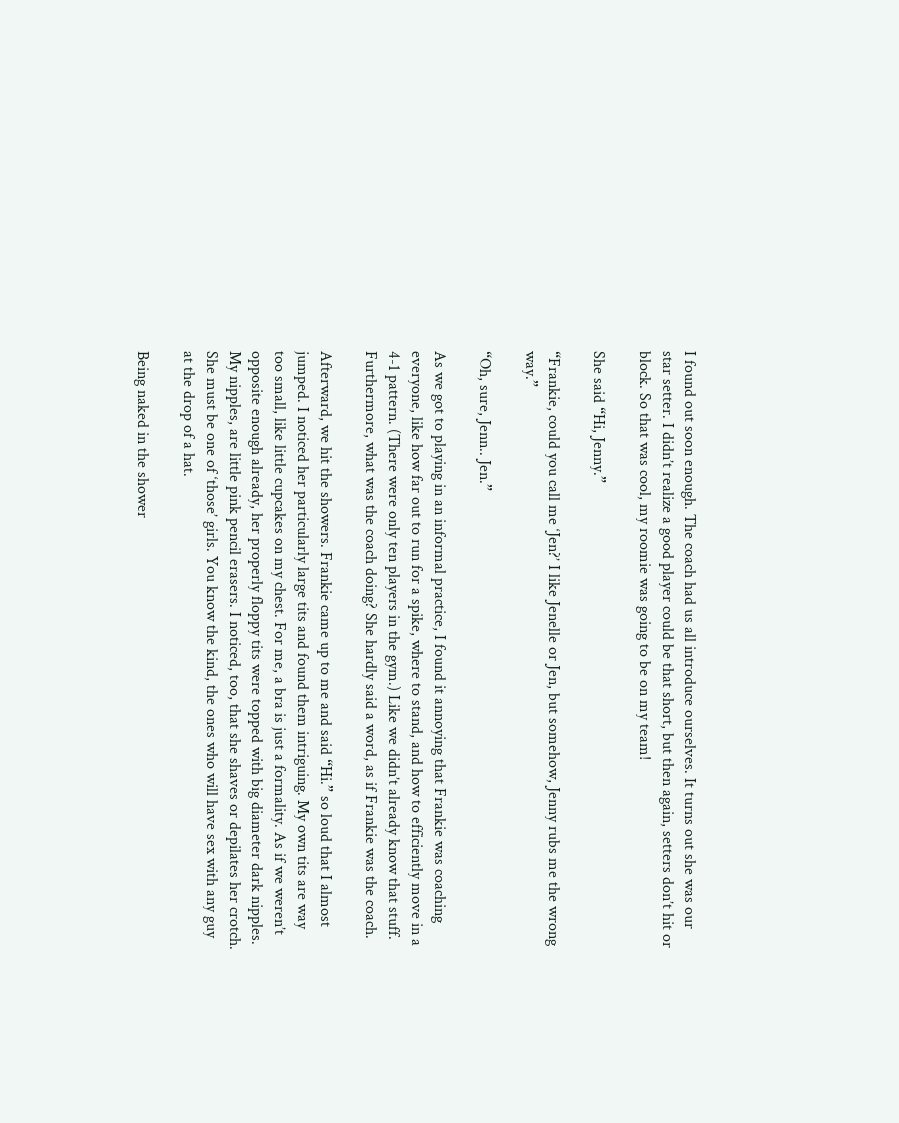I found out soon enough. The coach had us all introduce ourselves. It turns out she was our star setter. I didn’t realize a good player could be that short, but then again, setters don’t hit or block. So that was cool, my roomie was going to be on my team!

She said “Hi, Jenny.”

“Frankie, could you call me ‘Jen?’ I like Jenelle or Jen, but somehow, Jenny rubs me the wrong way.”

“Oh, sure, Jenn.. Jen.”

As we got to playing in an informal practice, I found it annoying that Frankie was coaching everyone, like how far out to run for a spike, where to stand, and how to efficiently move in a 4-1 pattern. (There were only ten players in the gym.) Like we didn’t already know that stuff. Furthermore, what was the coach doing? She hardly said a word, as if Frankie was the coach.

Afterward, we hit the showers. Frankie came up to me and said “Hi.” so loud that I almost jumped. I noticed her particularly large tits and found them intriguing. My own tits are way too small, like little cupcakes on my chest. For me, a bra is just a formality. As if we weren’t opposite enough already, her properly floppy tits were topped with big diameter dark nipples. My nipples, are little pink pencil erasers. I noticed, too, that she shaves or depilates her crotch. She must be one of ‘those’ girls. You know the kind, the ones who will have sex with any guy at the drop of a hat.

Being naked in the shower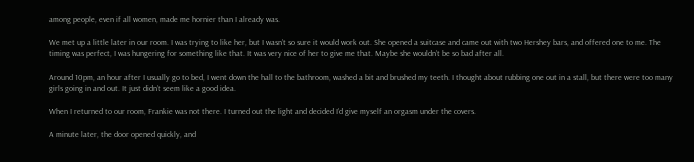among people, even if all women, made me hornier than I already was.

We met up a little later in our room. I was trying to like her, but I wasn’t so sure it would work out. She opened a suitcase and came out with two Hershey bars, and offered one to me. The timing was perfect, I was hungering for something like that. It was very nice of her to give me that. Maybe she wouldn’t be so bad after all.

Around 10pm, an hour after I usually go to bed, I went down the hall to the bathroom, washed a bit and brushed my teeth. I thought about rubbing one out in a stall, but there were too many girls going in and out. It just didn’t seem like a good idea.

When I returned to our room, Frankie was not there. I turned out the light and decided I’d give myself an orgasm under the covers.

A minute later, the door opened quickly, and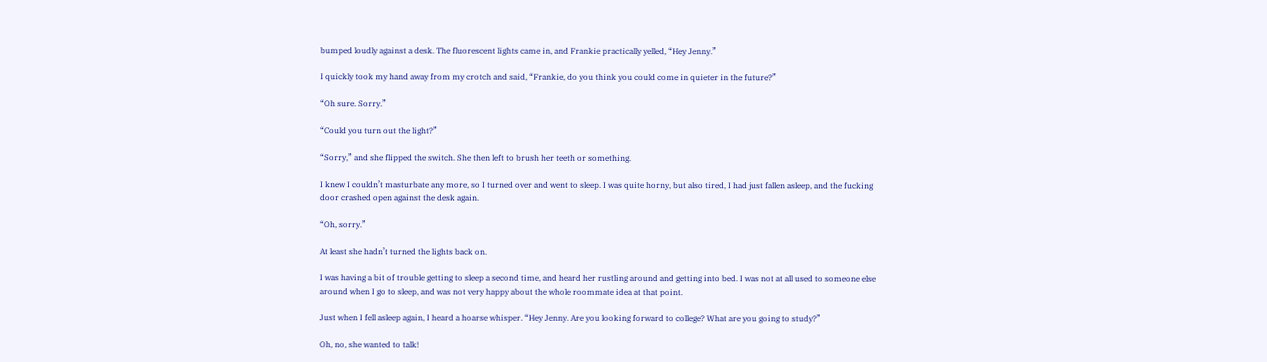bumped loudly against a desk. The fluorescent lights came in, and Frankie practically yelled, “Hey Jenny.”

I quickly took my hand away from my crotch and said, “Frankie, do you think you could come in quieter in the future?”

“Oh sure. Sorry.”

“Could you turn out the light?”

“Sorry,” and she flipped the switch. She then left to brush her teeth or something.

I knew I couldn’t masturbate any more, so I turned over and went to sleep. I was quite horny, but also tired, I had just fallen asleep, and the fucking door crashed open against the desk again.

“Oh, sorry.”

At least she hadn’t turned the lights back on.

I was having a bit of trouble getting to sleep a second time, and heard her rustling around and getting into bed. I was not at all used to someone else around when I go to sleep, and was not very happy about the whole roommate idea at that point.

Just when I fell asleep again, I heard a hoarse whisper. “Hey Jenny. Are you looking forward to college? What are you going to study?”

Oh, no, she wanted to talk!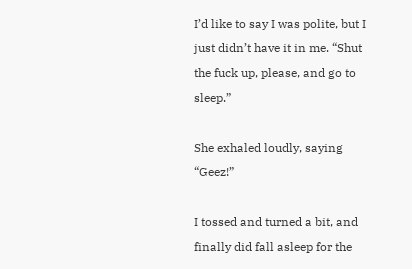I’d like to say I was polite, but I just didn’t have it in me. “Shut the fuck up, please, and go to sleep.”

She exhaled loudly, saying “Geez!”

I tossed and turned a bit, and finally did fall asleep for the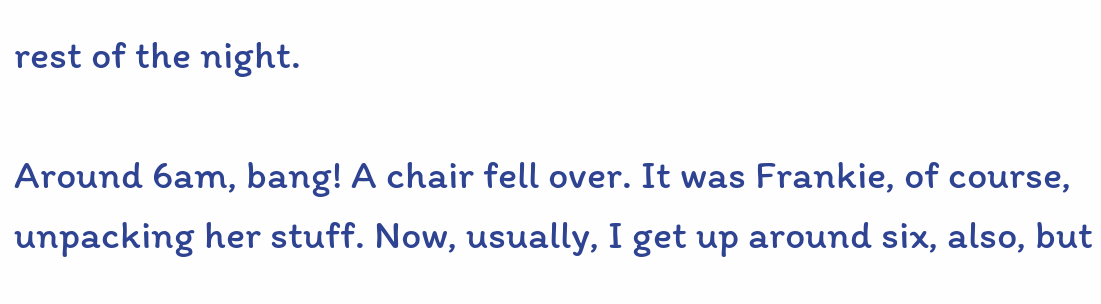rest of the night.

Around 6am, bang! A chair fell over. It was Frankie, of course, unpacking her stuff. Now, usually, I get up around six, also, but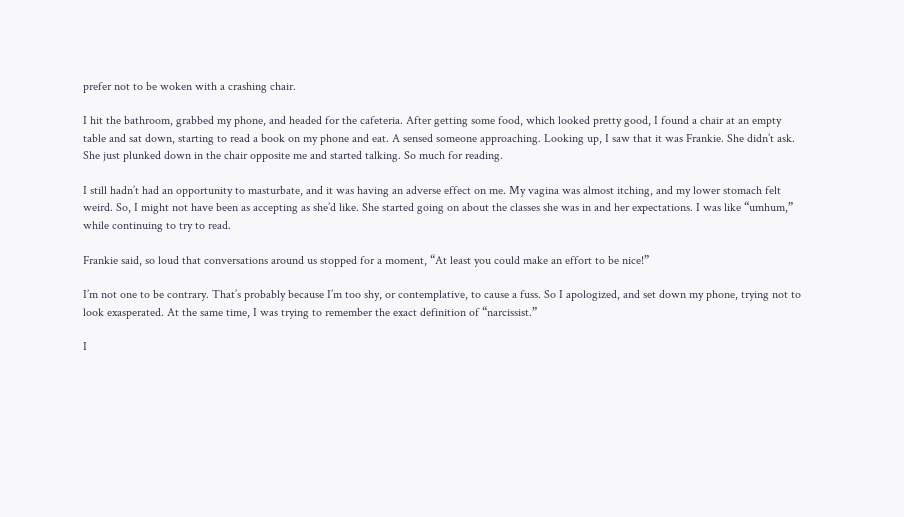prefer not to be woken with a crashing chair.

I hit the bathroom, grabbed my phone, and headed for the cafeteria. After getting some food, which looked pretty good, I found a chair at an empty table and sat down, starting to read a book on my phone and eat. A sensed someone approaching. Looking up, I saw that it was Frankie. She didn’t ask. She just plunked down in the chair opposite me and started talking. So much for reading.

I still hadn’t had an opportunity to masturbate, and it was having an adverse effect on me. My vagina was almost itching, and my lower stomach felt weird. So, I might not have been as accepting as she’d like. She started going on about the classes she was in and her expectations. I was like “umhum,” while continuing to try to read.

Frankie said, so loud that conversations around us stopped for a moment, “At least you could make an effort to be nice!”

I’m not one to be contrary. That’s probably because I’m too shy, or contemplative, to cause a fuss. So I apologized, and set down my phone, trying not to look exasperated. At the same time, I was trying to remember the exact definition of “narcissist.”

I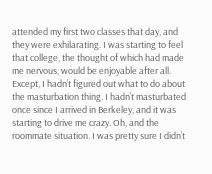attended my first two classes that day, and they were exhilarating. I was starting to feel that college, the thought of which had made me nervous, would be enjoyable after all. Except, I hadn’t figured out what to do about the masturbation thing. I hadn’t masturbated once since I arrived in Berkeley, and it was starting to drive me crazy. Oh, and the roommate situation. I was pretty sure I didn’t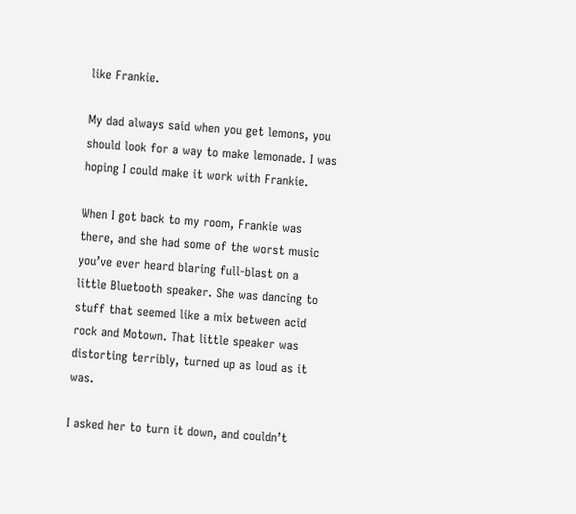like Frankie.

My dad always said when you get lemons, you should look for a way to make lemonade. I was hoping I could make it work with Frankie.

When I got back to my room, Frankie was there, and she had some of the worst music you’ve ever heard blaring full-blast on a little Bluetooth speaker. She was dancing to stuff that seemed like a mix between acid rock and Motown. That little speaker was distorting terribly, turned up as loud as it was.

I asked her to turn it down, and couldn’t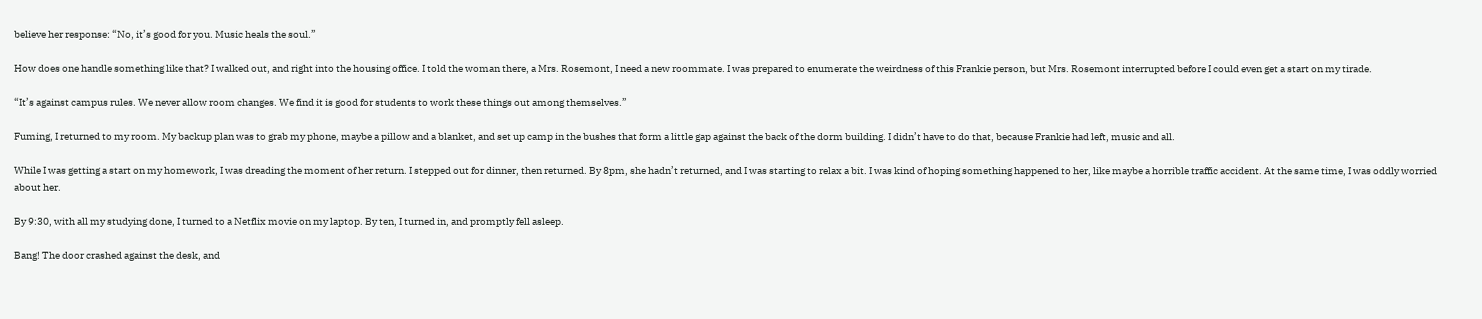believe her response: “No, it’s good for you. Music heals the soul.”

How does one handle something like that? I walked out, and right into the housing office. I told the woman there, a Mrs. Rosemont, I need a new roommate. I was prepared to enumerate the weirdness of this Frankie person, but Mrs. Rosemont interrupted before I could even get a start on my tirade.

“It’s against campus rules. We never allow room changes. We find it is good for students to work these things out among themselves.”

Fuming, I returned to my room. My backup plan was to grab my phone, maybe a pillow and a blanket, and set up camp in the bushes that form a little gap against the back of the dorm building. I didn’t have to do that, because Frankie had left, music and all.

While I was getting a start on my homework, I was dreading the moment of her return. I stepped out for dinner, then returned. By 8pm, she hadn’t returned, and I was starting to relax a bit. I was kind of hoping something happened to her, like maybe a horrible traffic accident. At the same time, I was oddly worried about her.

By 9:30, with all my studying done, I turned to a Netflix movie on my laptop. By ten, I turned in, and promptly fell asleep.

Bang! The door crashed against the desk, and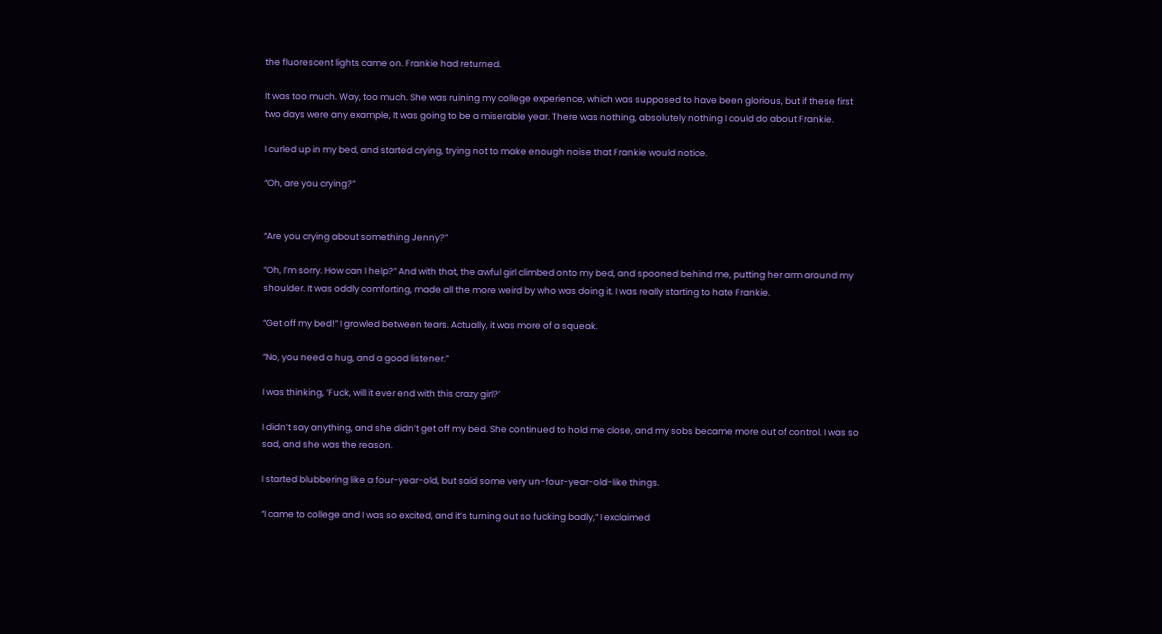the fluorescent lights came on. Frankie had returned.

It was too much. Way, too much. She was ruining my college experience, which was supposed to have been glorious, but if these first two days were any example, It was going to be a miserable year. There was nothing, absolutely nothing I could do about Frankie.

I curled up in my bed, and started crying, trying not to make enough noise that Frankie would notice.

“Oh, are you crying?”


“Are you crying about something Jenny?”

“Oh, I’m sorry. How can I help?” And with that, the awful girl climbed onto my bed, and spooned behind me, putting her arm around my shoulder. It was oddly comforting, made all the more weird by who was doing it. I was really starting to hate Frankie.

“Get off my bed!” I growled between tears. Actually, it was more of a squeak.

“No, you need a hug, and a good listener.”

I was thinking, ‘Fuck, will it ever end with this crazy girl?’

I didn’t say anything, and she didn’t get off my bed. She continued to hold me close, and my sobs became more out of control. I was so sad, and she was the reason.

I started blubbering like a four-year-old, but said some very un-four-year-old-like things.

“I came to college and I was so excited, and it’s turning out so fucking badly,” I exclaimed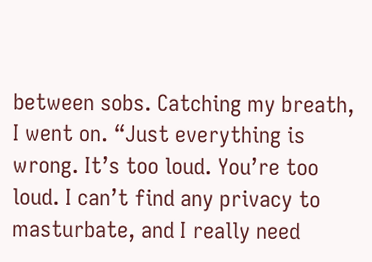between sobs. Catching my breath, I went on. “Just everything is wrong. It’s too loud. You’re too loud. I can’t find any privacy to masturbate, and I really need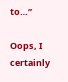to…”

Oops, I certainly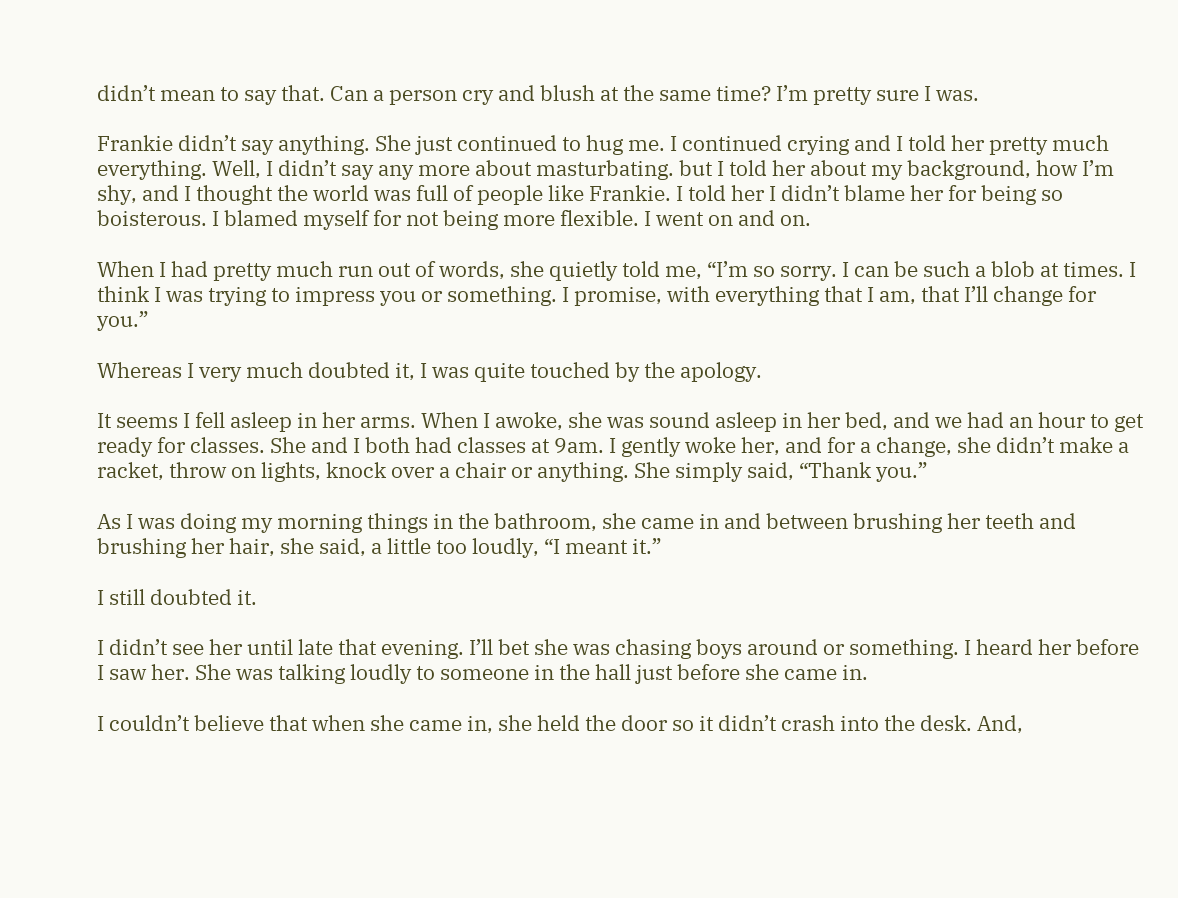didn’t mean to say that. Can a person cry and blush at the same time? I’m pretty sure I was.

Frankie didn’t say anything. She just continued to hug me. I continued crying and I told her pretty much everything. Well, I didn’t say any more about masturbating. but I told her about my background, how I’m shy, and I thought the world was full of people like Frankie. I told her I didn’t blame her for being so boisterous. I blamed myself for not being more flexible. I went on and on.

When I had pretty much run out of words, she quietly told me, “I’m so sorry. I can be such a blob at times. I think I was trying to impress you or something. I promise, with everything that I am, that I’ll change for you.”

Whereas I very much doubted it, I was quite touched by the apology.

It seems I fell asleep in her arms. When I awoke, she was sound asleep in her bed, and we had an hour to get ready for classes. She and I both had classes at 9am. I gently woke her, and for a change, she didn’t make a racket, throw on lights, knock over a chair or anything. She simply said, “Thank you.”

As I was doing my morning things in the bathroom, she came in and between brushing her teeth and brushing her hair, she said, a little too loudly, “I meant it.”

I still doubted it.

I didn’t see her until late that evening. I’ll bet she was chasing boys around or something. I heard her before I saw her. She was talking loudly to someone in the hall just before she came in.

I couldn’t believe that when she came in, she held the door so it didn’t crash into the desk. And,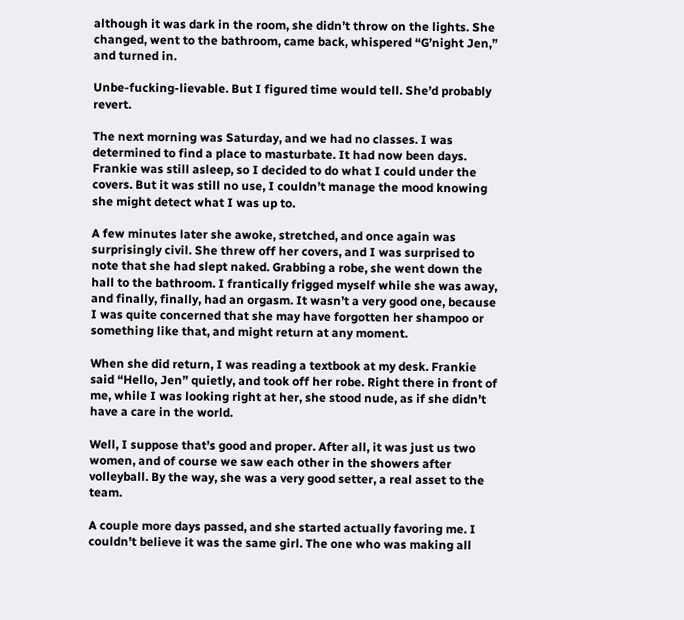although it was dark in the room, she didn’t throw on the lights. She changed, went to the bathroom, came back, whispered “G’night Jen,” and turned in.

Unbe-fucking-lievable. But I figured time would tell. She’d probably revert.

The next morning was Saturday, and we had no classes. I was determined to find a place to masturbate. It had now been days. Frankie was still asleep, so I decided to do what I could under the covers. But it was still no use, I couldn’t manage the mood knowing she might detect what I was up to.

A few minutes later she awoke, stretched, and once again was surprisingly civil. She threw off her covers, and I was surprised to note that she had slept naked. Grabbing a robe, she went down the hall to the bathroom. I frantically frigged myself while she was away, and finally, finally, had an orgasm. It wasn’t a very good one, because I was quite concerned that she may have forgotten her shampoo or something like that, and might return at any moment.

When she did return, I was reading a textbook at my desk. Frankie said “Hello, Jen” quietly, and took off her robe. Right there in front of me, while I was looking right at her, she stood nude, as if she didn’t have a care in the world.

Well, I suppose that’s good and proper. After all, it was just us two women, and of course we saw each other in the showers after volleyball. By the way, she was a very good setter, a real asset to the team.

A couple more days passed, and she started actually favoring me. I couldn’t believe it was the same girl. The one who was making all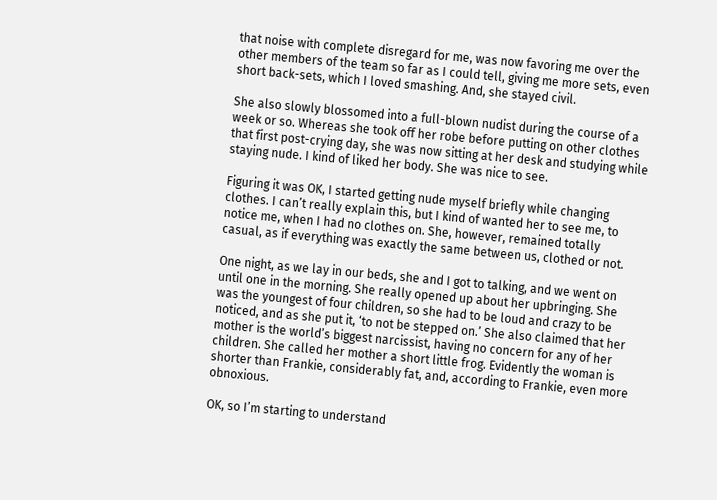that noise with complete disregard for me, was now favoring me over the other members of the team so far as I could tell, giving me more sets, even short back-sets, which I loved smashing. And, she stayed civil.

She also slowly blossomed into a full-blown nudist during the course of a week or so. Whereas she took off her robe before putting on other clothes that first post-crying day, she was now sitting at her desk and studying while staying nude. I kind of liked her body. She was nice to see.

Figuring it was OK, I started getting nude myself briefly while changing clothes. I can’t really explain this, but I kind of wanted her to see me, to notice me, when I had no clothes on. She, however, remained totally casual, as if everything was exactly the same between us, clothed or not.

One night, as we lay in our beds, she and I got to talking, and we went on until one in the morning. She really opened up about her upbringing. She was the youngest of four children, so she had to be loud and crazy to be noticed, and as she put it, ‘to not be stepped on.’ She also claimed that her mother is the world’s biggest narcissist, having no concern for any of her children. She called her mother a short little frog. Evidently the woman is shorter than Frankie, considerably fat, and, according to Frankie, even more obnoxious.

OK, so I’m starting to understand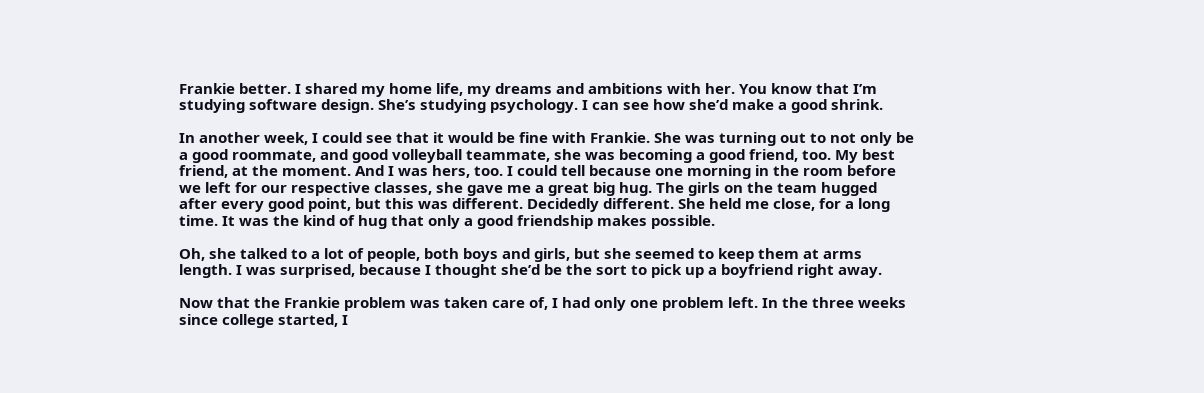Frankie better. I shared my home life, my dreams and ambitions with her. You know that I’m studying software design. She’s studying psychology. I can see how she’d make a good shrink.

In another week, I could see that it would be fine with Frankie. She was turning out to not only be a good roommate, and good volleyball teammate, she was becoming a good friend, too. My best friend, at the moment. And I was hers, too. I could tell because one morning in the room before we left for our respective classes, she gave me a great big hug. The girls on the team hugged after every good point, but this was different. Decidedly different. She held me close, for a long time. It was the kind of hug that only a good friendship makes possible.

Oh, she talked to a lot of people, both boys and girls, but she seemed to keep them at arms length. I was surprised, because I thought she’d be the sort to pick up a boyfriend right away.

Now that the Frankie problem was taken care of, I had only one problem left. In the three weeks since college started, I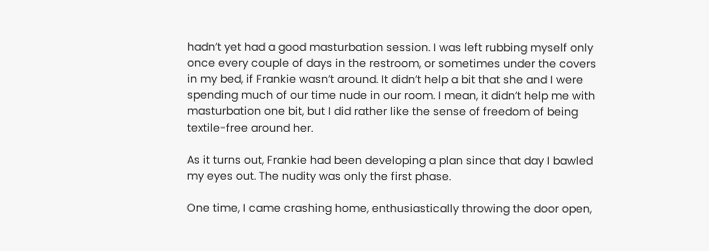hadn’t yet had a good masturbation session. I was left rubbing myself only once every couple of days in the restroom, or sometimes under the covers in my bed, if Frankie wasn’t around. It didn’t help a bit that she and I were spending much of our time nude in our room. I mean, it didn’t help me with masturbation one bit, but I did rather like the sense of freedom of being textile-free around her.

As it turns out, Frankie had been developing a plan since that day I bawled my eyes out. The nudity was only the first phase.

One time, I came crashing home, enthusiastically throwing the door open,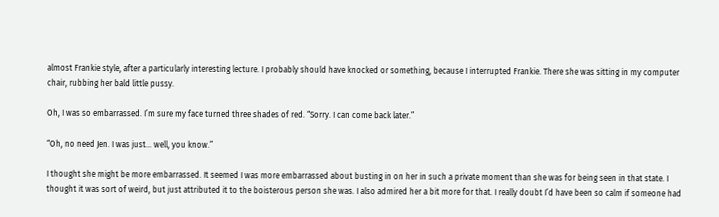almost Frankie style, after a particularly interesting lecture. I probably should have knocked or something, because I interrupted Frankie. There she was sitting in my computer chair, rubbing her bald little pussy.

Oh, I was so embarrassed. I’m sure my face turned three shades of red. “Sorry. I can come back later.”

“Oh, no need Jen. I was just… well, you know.”

I thought she might be more embarrassed. It seemed I was more embarrassed about busting in on her in such a private moment than she was for being seen in that state. I thought it was sort of weird, but just attributed it to the boisterous person she was. I also admired her a bit more for that. I really doubt I’d have been so calm if someone had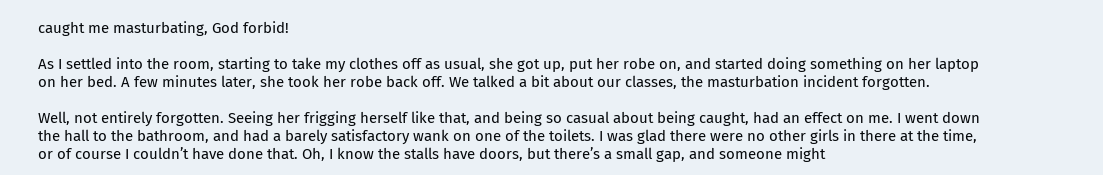caught me masturbating, God forbid!

As I settled into the room, starting to take my clothes off as usual, she got up, put her robe on, and started doing something on her laptop on her bed. A few minutes later, she took her robe back off. We talked a bit about our classes, the masturbation incident forgotten.

Well, not entirely forgotten. Seeing her frigging herself like that, and being so casual about being caught, had an effect on me. I went down the hall to the bathroom, and had a barely satisfactory wank on one of the toilets. I was glad there were no other girls in there at the time, or of course I couldn’t have done that. Oh, I know the stalls have doors, but there’s a small gap, and someone might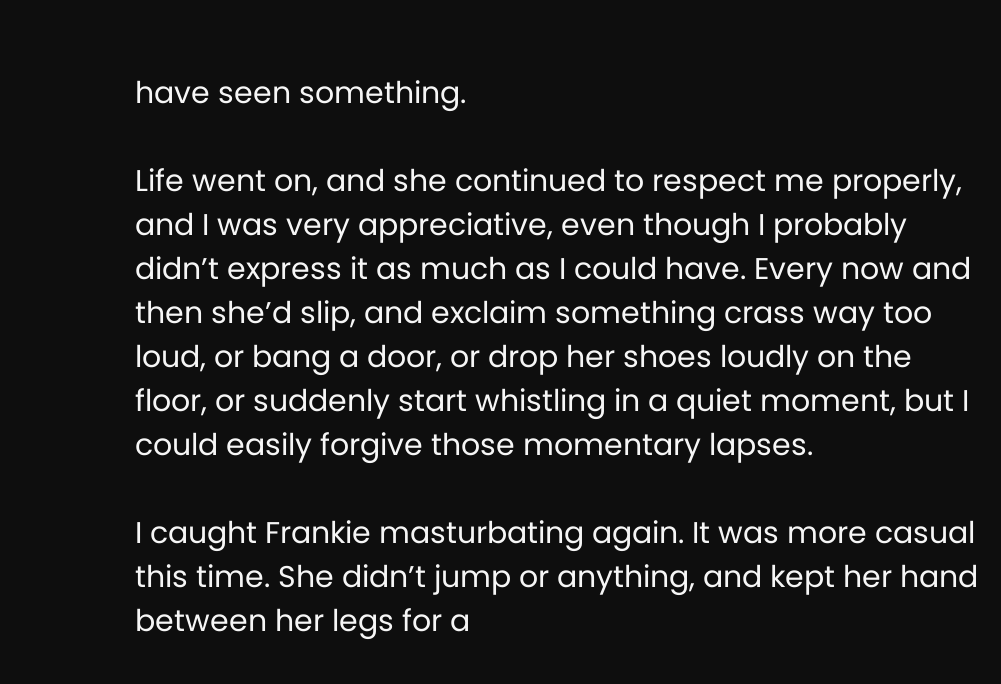have seen something.

Life went on, and she continued to respect me properly, and I was very appreciative, even though I probably didn’t express it as much as I could have. Every now and then she’d slip, and exclaim something crass way too loud, or bang a door, or drop her shoes loudly on the floor, or suddenly start whistling in a quiet moment, but I could easily forgive those momentary lapses.

I caught Frankie masturbating again. It was more casual this time. She didn’t jump or anything, and kept her hand between her legs for a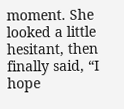moment. She looked a little hesitant, then finally said, “I hope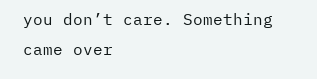you don’t care. Something came over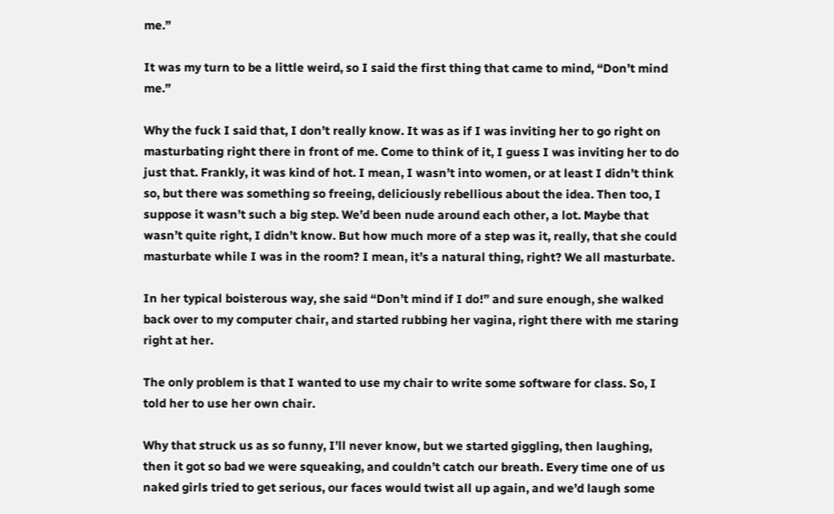me.”

It was my turn to be a little weird, so I said the first thing that came to mind, “Don’t mind me.”

Why the fuck I said that, I don’t really know. It was as if I was inviting her to go right on masturbating right there in front of me. Come to think of it, I guess I was inviting her to do just that. Frankly, it was kind of hot. I mean, I wasn’t into women, or at least I didn’t think so, but there was something so freeing, deliciously rebellious about the idea. Then too, I suppose it wasn’t such a big step. We’d been nude around each other, a lot. Maybe that wasn’t quite right, I didn’t know. But how much more of a step was it, really, that she could masturbate while I was in the room? I mean, it’s a natural thing, right? We all masturbate.

In her typical boisterous way, she said “Don’t mind if I do!” and sure enough, she walked back over to my computer chair, and started rubbing her vagina, right there with me staring right at her.

The only problem is that I wanted to use my chair to write some software for class. So, I told her to use her own chair.

Why that struck us as so funny, I’ll never know, but we started giggling, then laughing, then it got so bad we were squeaking, and couldn’t catch our breath. Every time one of us naked girls tried to get serious, our faces would twist all up again, and we’d laugh some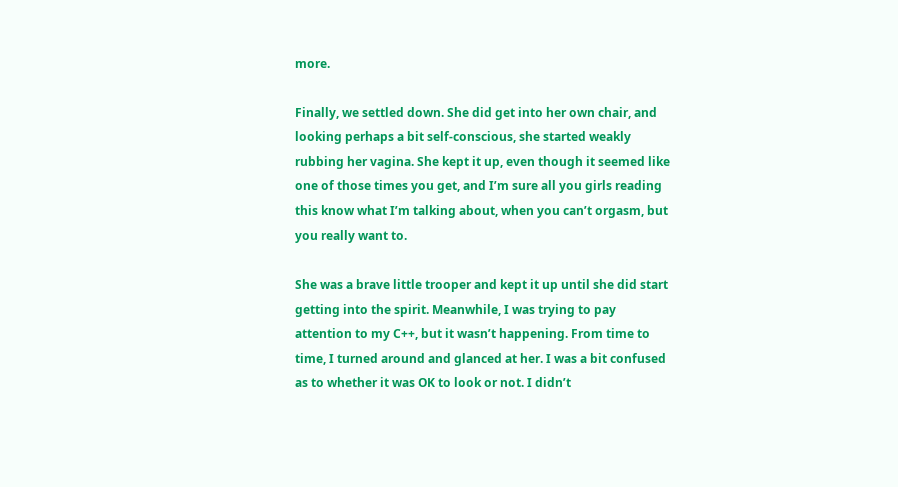more.

Finally, we settled down. She did get into her own chair, and looking perhaps a bit self-conscious, she started weakly rubbing her vagina. She kept it up, even though it seemed like one of those times you get, and I’m sure all you girls reading this know what I’m talking about, when you can’t orgasm, but you really want to.

She was a brave little trooper and kept it up until she did start getting into the spirit. Meanwhile, I was trying to pay attention to my C++, but it wasn’t happening. From time to time, I turned around and glanced at her. I was a bit confused as to whether it was OK to look or not. I didn’t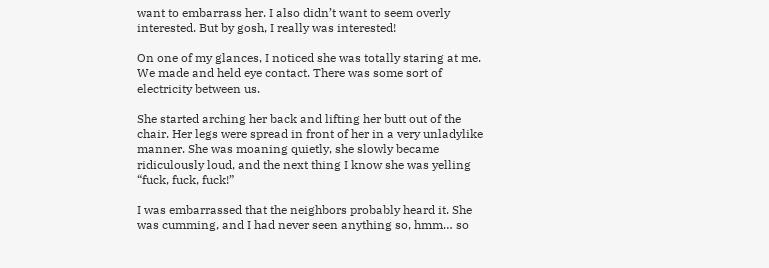want to embarrass her. I also didn’t want to seem overly interested. But by gosh, I really was interested!

On one of my glances, I noticed she was totally staring at me. We made and held eye contact. There was some sort of electricity between us.

She started arching her back and lifting her butt out of the chair. Her legs were spread in front of her in a very unladylike manner. She was moaning quietly, she slowly became ridiculously loud, and the next thing I know she was yelling “fuck, fuck, fuck!”

I was embarrassed that the neighbors probably heard it. She was cumming, and I had never seen anything so, hmm… so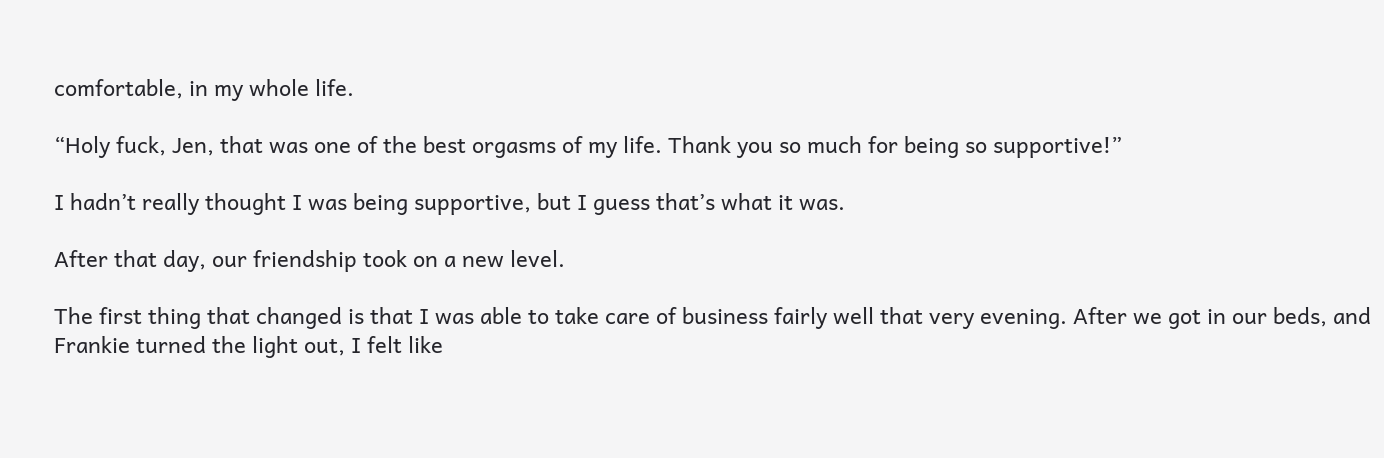comfortable, in my whole life.

“Holy fuck, Jen, that was one of the best orgasms of my life. Thank you so much for being so supportive!”

I hadn’t really thought I was being supportive, but I guess that’s what it was.

After that day, our friendship took on a new level.

The first thing that changed is that I was able to take care of business fairly well that very evening. After we got in our beds, and Frankie turned the light out, I felt like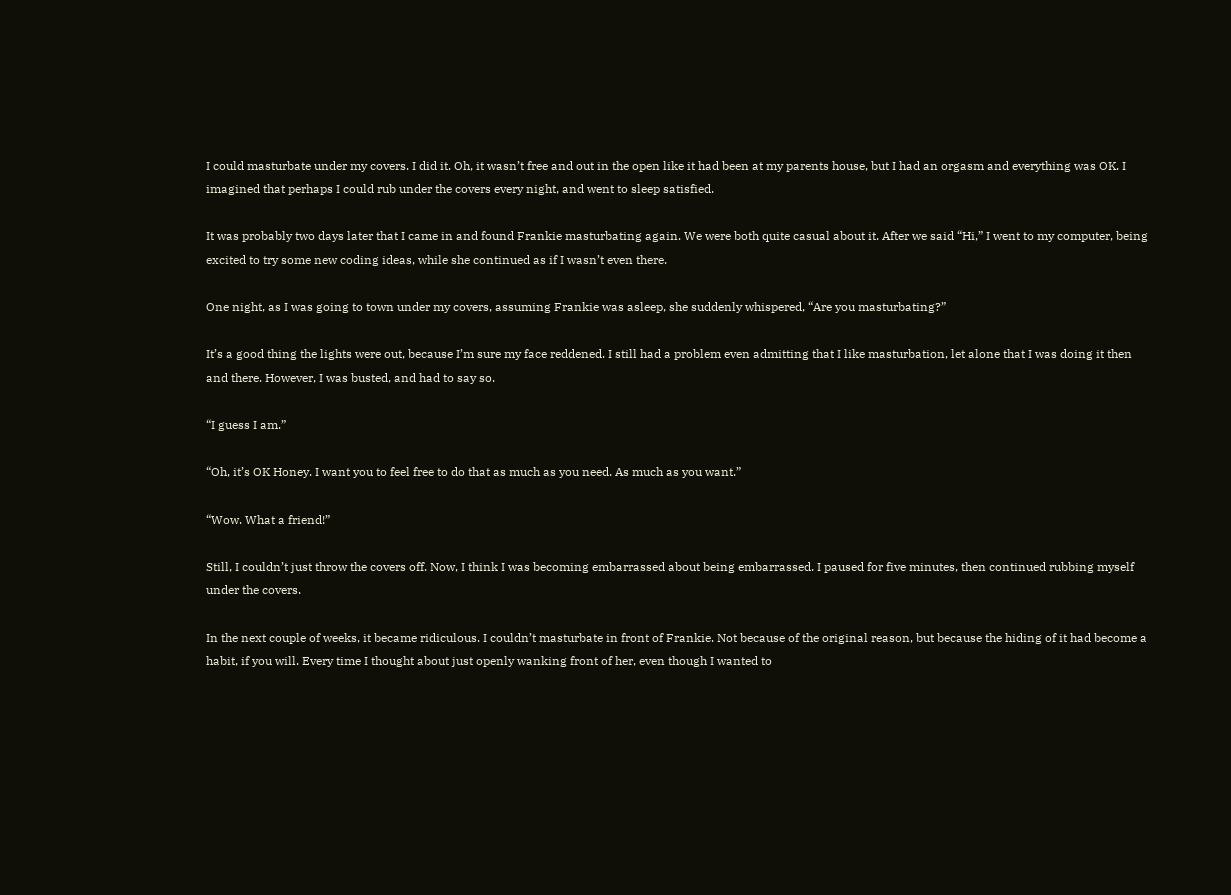I could masturbate under my covers. I did it. Oh, it wasn’t free and out in the open like it had been at my parents house, but I had an orgasm and everything was OK. I imagined that perhaps I could rub under the covers every night, and went to sleep satisfied.

It was probably two days later that I came in and found Frankie masturbating again. We were both quite casual about it. After we said “Hi,” I went to my computer, being excited to try some new coding ideas, while she continued as if I wasn’t even there.

One night, as I was going to town under my covers, assuming Frankie was asleep, she suddenly whispered, “Are you masturbating?”

It’s a good thing the lights were out, because I’m sure my face reddened. I still had a problem even admitting that I like masturbation, let alone that I was doing it then and there. However, I was busted, and had to say so.

“I guess I am.”

“Oh, it’s OK Honey. I want you to feel free to do that as much as you need. As much as you want.”

“Wow. What a friend!”

Still, I couldn’t just throw the covers off. Now, I think I was becoming embarrassed about being embarrassed. I paused for five minutes, then continued rubbing myself under the covers.

In the next couple of weeks, it became ridiculous. I couldn’t masturbate in front of Frankie. Not because of the original reason, but because the hiding of it had become a habit, if you will. Every time I thought about just openly wanking front of her, even though I wanted to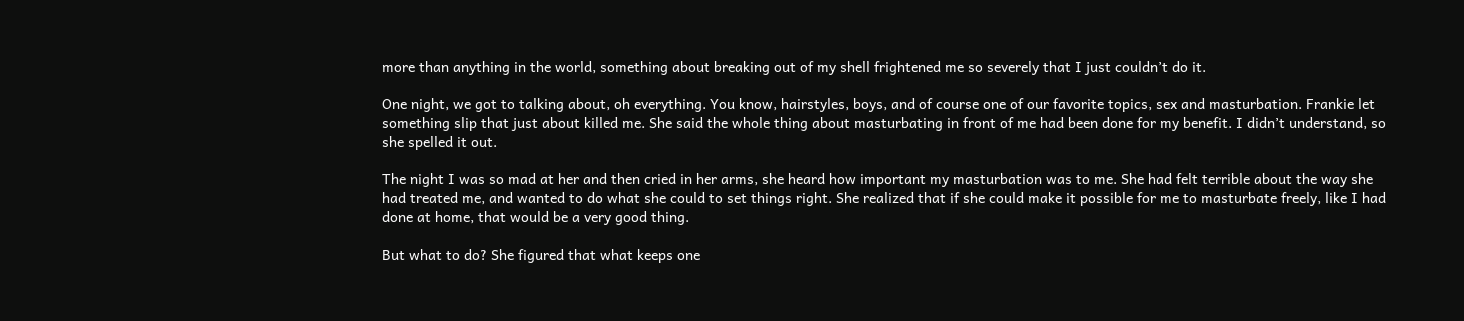more than anything in the world, something about breaking out of my shell frightened me so severely that I just couldn’t do it.

One night, we got to talking about, oh everything. You know, hairstyles, boys, and of course one of our favorite topics, sex and masturbation. Frankie let something slip that just about killed me. She said the whole thing about masturbating in front of me had been done for my benefit. I didn’t understand, so she spelled it out.

The night I was so mad at her and then cried in her arms, she heard how important my masturbation was to me. She had felt terrible about the way she had treated me, and wanted to do what she could to set things right. She realized that if she could make it possible for me to masturbate freely, like I had done at home, that would be a very good thing.

But what to do? She figured that what keeps one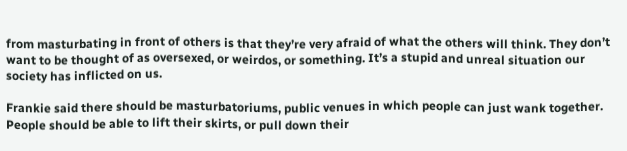from masturbating in front of others is that they’re very afraid of what the others will think. They don’t want to be thought of as oversexed, or weirdos, or something. It’s a stupid and unreal situation our society has inflicted on us.

Frankie said there should be masturbatoriums, public venues in which people can just wank together. People should be able to lift their skirts, or pull down their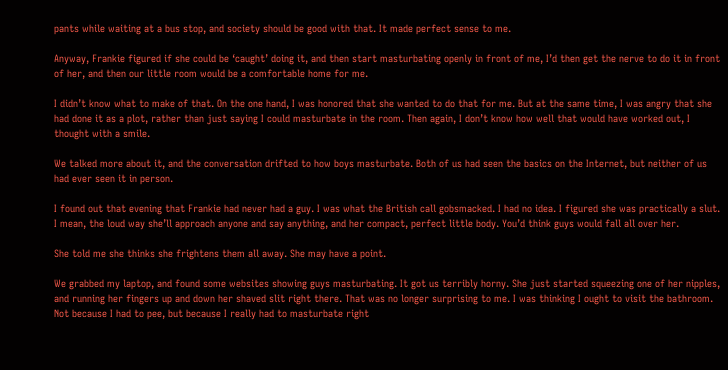pants while waiting at a bus stop, and society should be good with that. It made perfect sense to me.

Anyway, Frankie figured if she could be ‘caught’ doing it, and then start masturbating openly in front of me, I’d then get the nerve to do it in front of her, and then our little room would be a comfortable home for me.

I didn’t know what to make of that. On the one hand, I was honored that she wanted to do that for me. But at the same time, I was angry that she had done it as a plot, rather than just saying I could masturbate in the room. Then again, I don’t know how well that would have worked out, I thought with a smile.

We talked more about it, and the conversation drifted to how boys masturbate. Both of us had seen the basics on the Internet, but neither of us had ever seen it in person.

I found out that evening that Frankie had never had a guy. I was what the British call gobsmacked. I had no idea. I figured she was practically a slut. I mean, the loud way she’ll approach anyone and say anything, and her compact, perfect little body. You’d think guys would fall all over her.

She told me she thinks she frightens them all away. She may have a point.

We grabbed my laptop, and found some websites showing guys masturbating. It got us terribly horny. She just started squeezing one of her nipples, and running her fingers up and down her shaved slit right there. That was no longer surprising to me. I was thinking I ought to visit the bathroom. Not because I had to pee, but because I really had to masturbate right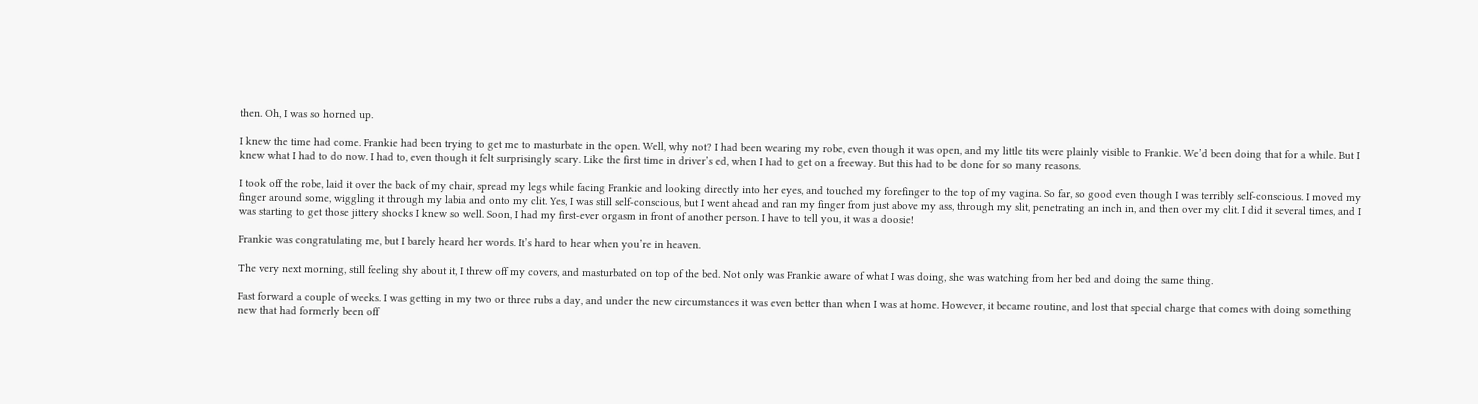then. Oh, I was so horned up.

I knew the time had come. Frankie had been trying to get me to masturbate in the open. Well, why not? I had been wearing my robe, even though it was open, and my little tits were plainly visible to Frankie. We’d been doing that for a while. But I knew what I had to do now. I had to, even though it felt surprisingly scary. Like the first time in driver’s ed, when I had to get on a freeway. But this had to be done for so many reasons.

I took off the robe, laid it over the back of my chair, spread my legs while facing Frankie and looking directly into her eyes, and touched my forefinger to the top of my vagina. So far, so good even though I was terribly self-conscious. I moved my finger around some, wiggling it through my labia and onto my clit. Yes, I was still self-conscious, but I went ahead and ran my finger from just above my ass, through my slit, penetrating an inch in, and then over my clit. I did it several times, and I was starting to get those jittery shocks I knew so well. Soon, I had my first-ever orgasm in front of another person. I have to tell you, it was a doosie!

Frankie was congratulating me, but I barely heard her words. It’s hard to hear when you’re in heaven.

The very next morning, still feeling shy about it, I threw off my covers, and masturbated on top of the bed. Not only was Frankie aware of what I was doing, she was watching from her bed and doing the same thing.

Fast forward a couple of weeks. I was getting in my two or three rubs a day, and under the new circumstances it was even better than when I was at home. However, it became routine, and lost that special charge that comes with doing something new that had formerly been off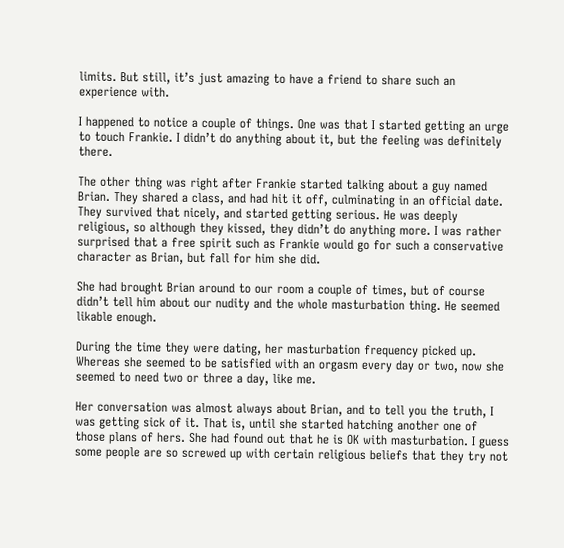limits. But still, it’s just amazing to have a friend to share such an experience with.

I happened to notice a couple of things. One was that I started getting an urge to touch Frankie. I didn’t do anything about it, but the feeling was definitely there.

The other thing was right after Frankie started talking about a guy named Brian. They shared a class, and had hit it off, culminating in an official date. They survived that nicely, and started getting serious. He was deeply religious, so although they kissed, they didn’t do anything more. I was rather surprised that a free spirit such as Frankie would go for such a conservative character as Brian, but fall for him she did.

She had brought Brian around to our room a couple of times, but of course didn’t tell him about our nudity and the whole masturbation thing. He seemed likable enough.

During the time they were dating, her masturbation frequency picked up. Whereas she seemed to be satisfied with an orgasm every day or two, now she seemed to need two or three a day, like me.

Her conversation was almost always about Brian, and to tell you the truth, I was getting sick of it. That is, until she started hatching another one of those plans of hers. She had found out that he is OK with masturbation. I guess some people are so screwed up with certain religious beliefs that they try not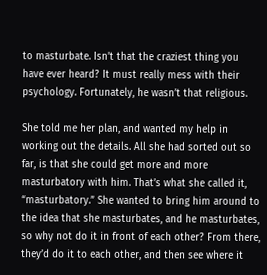to masturbate. Isn’t that the craziest thing you have ever heard? It must really mess with their psychology. Fortunately, he wasn’t that religious.

She told me her plan, and wanted my help in working out the details. All she had sorted out so far, is that she could get more and more masturbatory with him. That’s what she called it, “masturbatory.” She wanted to bring him around to the idea that she masturbates, and he masturbates, so why not do it in front of each other? From there, they’d do it to each other, and then see where it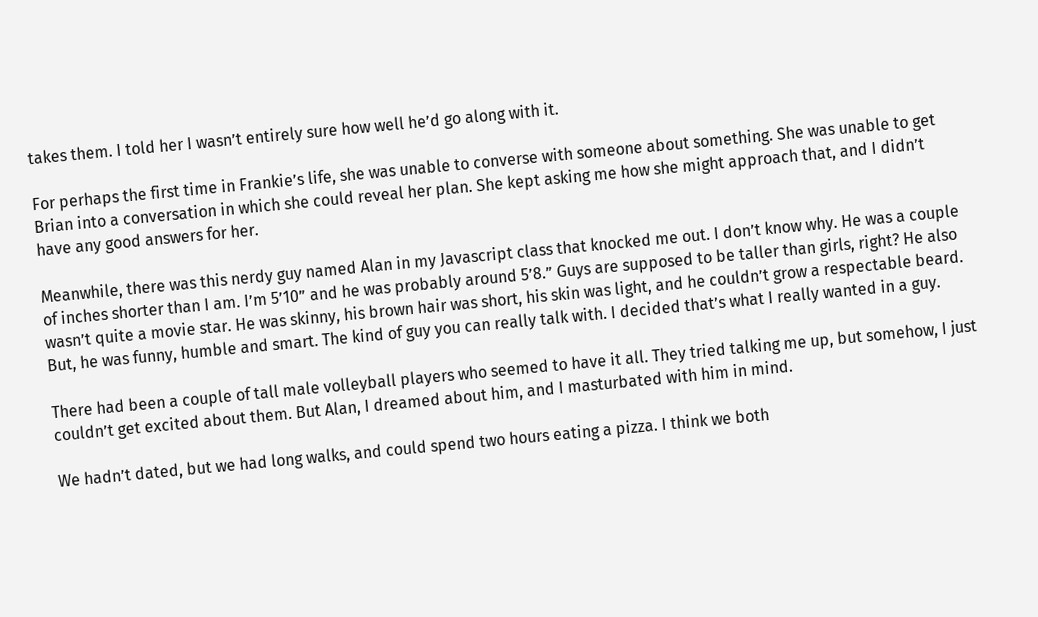takes them. I told her I wasn’t entirely sure how well he’d go along with it.

For perhaps the first time in Frankie’s life, she was unable to converse with someone about something. She was unable to get Brian into a conversation in which she could reveal her plan. She kept asking me how she might approach that, and I didn’t have any good answers for her.

Meanwhile, there was this nerdy guy named Alan in my Javascript class that knocked me out. I don’t know why. He was a couple of inches shorter than I am. I’m 5’10” and he was probably around 5’8.” Guys are supposed to be taller than girls, right? He also wasn’t quite a movie star. He was skinny, his brown hair was short, his skin was light, and he couldn’t grow a respectable beard. But, he was funny, humble and smart. The kind of guy you can really talk with. I decided that’s what I really wanted in a guy.

There had been a couple of tall male volleyball players who seemed to have it all. They tried talking me up, but somehow, I just couldn’t get excited about them. But Alan, I dreamed about him, and I masturbated with him in mind.

We hadn’t dated, but we had long walks, and could spend two hours eating a pizza. I think we both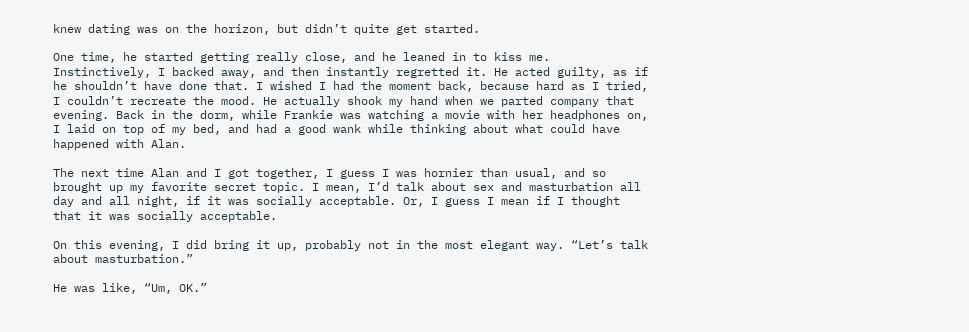knew dating was on the horizon, but didn’t quite get started.

One time, he started getting really close, and he leaned in to kiss me. Instinctively, I backed away, and then instantly regretted it. He acted guilty, as if he shouldn’t have done that. I wished I had the moment back, because hard as I tried, I couldn’t recreate the mood. He actually shook my hand when we parted company that evening. Back in the dorm, while Frankie was watching a movie with her headphones on, I laid on top of my bed, and had a good wank while thinking about what could have happened with Alan.

The next time Alan and I got together, I guess I was hornier than usual, and so brought up my favorite secret topic. I mean, I’d talk about sex and masturbation all day and all night, if it was socially acceptable. Or, I guess I mean if I thought that it was socially acceptable.

On this evening, I did bring it up, probably not in the most elegant way. “Let’s talk about masturbation.”

He was like, “Um, OK.”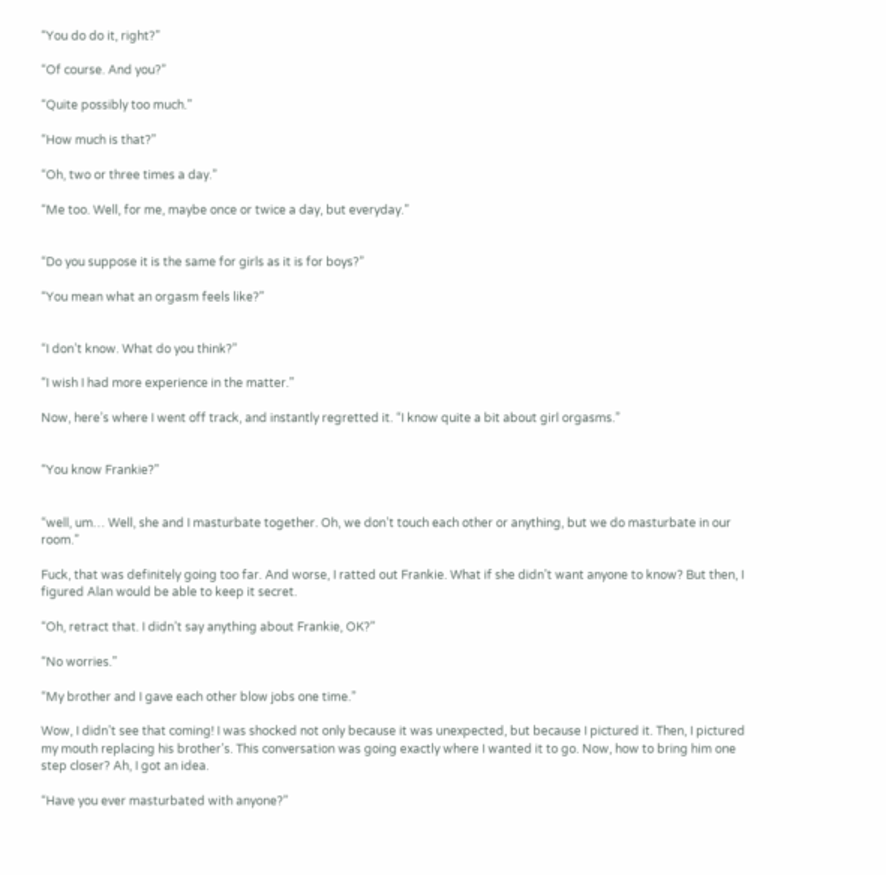“You do do it, right?”

“Of course. And you?”

“Quite possibly too much.”

“How much is that?”

“Oh, two or three times a day.”

“Me too. Well, for me, maybe once or twice a day, but everyday.”


“Do you suppose it is the same for girls as it is for boys?”

“You mean what an orgasm feels like?”


“I don’t know. What do you think?”

“I wish I had more experience in the matter.”

Now, here’s where I went off track, and instantly regretted it. “I know quite a bit about girl orgasms.”


“You know Frankie?”


“well, um… Well, she and I masturbate together. Oh, we don’t touch each other or anything, but we do masturbate in our room.”

Fuck, that was definitely going too far. And worse, I ratted out Frankie. What if she didn’t want anyone to know? But then, I figured Alan would be able to keep it secret.

“Oh, retract that. I didn’t say anything about Frankie, OK?”

“No worries.”

“My brother and I gave each other blow jobs one time.”

Wow, I didn’t see that coming! I was shocked not only because it was unexpected, but because I pictured it. Then, I pictured my mouth replacing his brother’s. This conversation was going exactly where I wanted it to go. Now, how to bring him one step closer? Ah, I got an idea.

“Have you ever masturbated with anyone?”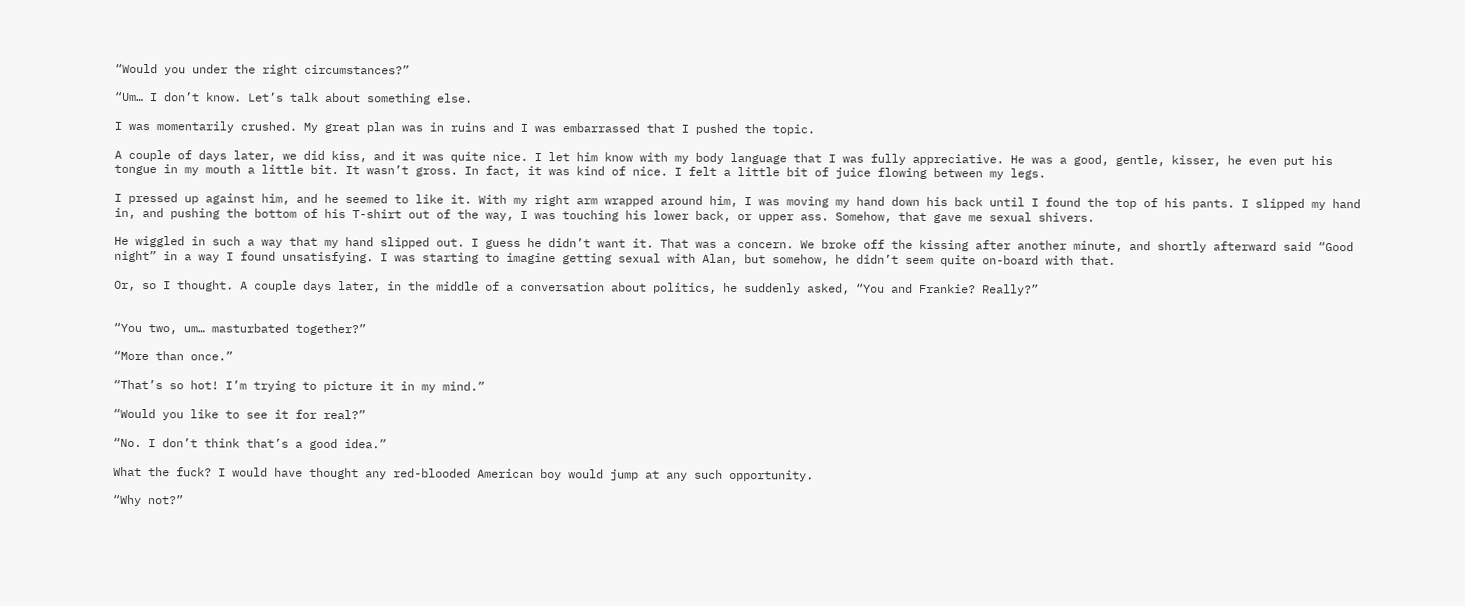“Would you under the right circumstances?”

“Um… I don’t know. Let’s talk about something else.

I was momentarily crushed. My great plan was in ruins and I was embarrassed that I pushed the topic.

A couple of days later, we did kiss, and it was quite nice. I let him know with my body language that I was fully appreciative. He was a good, gentle, kisser, he even put his tongue in my mouth a little bit. It wasn’t gross. In fact, it was kind of nice. I felt a little bit of juice flowing between my legs.

I pressed up against him, and he seemed to like it. With my right arm wrapped around him, I was moving my hand down his back until I found the top of his pants. I slipped my hand in, and pushing the bottom of his T-shirt out of the way, I was touching his lower back, or upper ass. Somehow, that gave me sexual shivers.

He wiggled in such a way that my hand slipped out. I guess he didn’t want it. That was a concern. We broke off the kissing after another minute, and shortly afterward said “Good night” in a way I found unsatisfying. I was starting to imagine getting sexual with Alan, but somehow, he didn’t seem quite on-board with that.

Or, so I thought. A couple days later, in the middle of a conversation about politics, he suddenly asked, “You and Frankie? Really?”


“You two, um… masturbated together?”

“More than once.”

“That’s so hot! I’m trying to picture it in my mind.”

“Would you like to see it for real?”

“No. I don’t think that’s a good idea.”

What the fuck? I would have thought any red-blooded American boy would jump at any such opportunity.

“Why not?”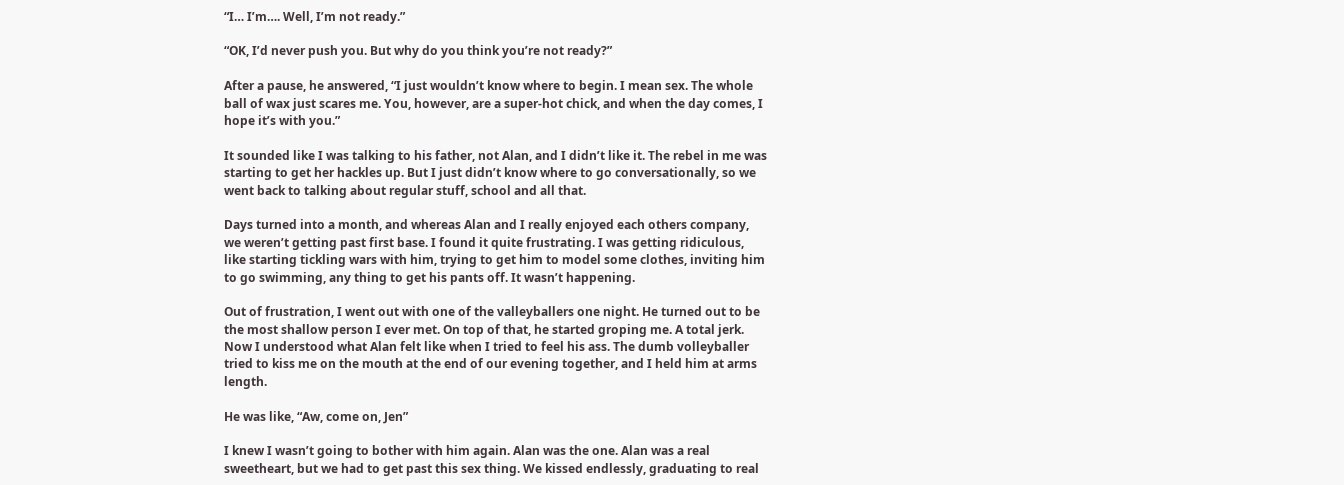“I… I’m…. Well, I’m not ready.”

“OK, I’d never push you. But why do you think you’re not ready?”

After a pause, he answered, “I just wouldn’t know where to begin. I mean sex. The whole ball of wax just scares me. You, however, are a super-hot chick, and when the day comes, I hope it’s with you.”

It sounded like I was talking to his father, not Alan, and I didn’t like it. The rebel in me was starting to get her hackles up. But I just didn’t know where to go conversationally, so we went back to talking about regular stuff, school and all that.

Days turned into a month, and whereas Alan and I really enjoyed each others company, we weren’t getting past first base. I found it quite frustrating. I was getting ridiculous, like starting tickling wars with him, trying to get him to model some clothes, inviting him to go swimming, any thing to get his pants off. It wasn’t happening.

Out of frustration, I went out with one of the valleyballers one night. He turned out to be the most shallow person I ever met. On top of that, he started groping me. A total jerk. Now I understood what Alan felt like when I tried to feel his ass. The dumb volleyballer tried to kiss me on the mouth at the end of our evening together, and I held him at arms length.

He was like, “Aw, come on, Jen”

I knew I wasn’t going to bother with him again. Alan was the one. Alan was a real sweetheart, but we had to get past this sex thing. We kissed endlessly, graduating to real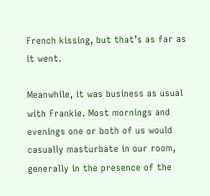French kissing, but that’s as far as it went.

Meanwhile, it was business as usual with Frankie. Most mornings and evenings one or both of us would casually masturbate in our room, generally in the presence of the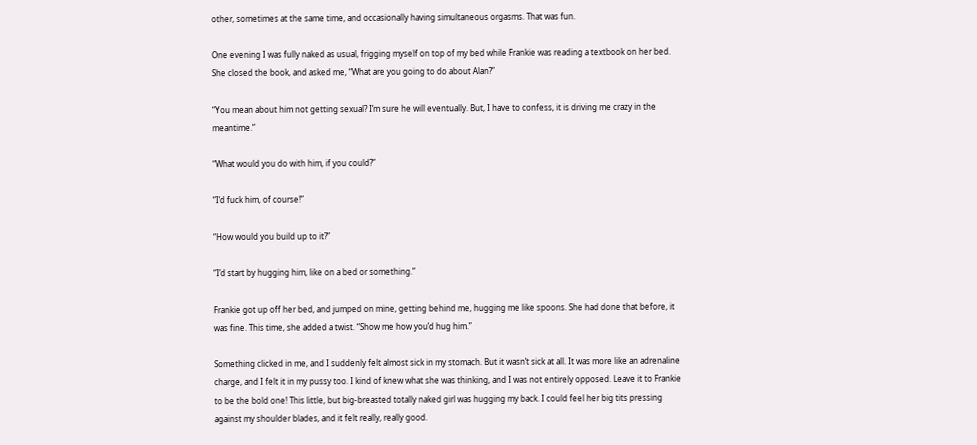other, sometimes at the same time, and occasionally having simultaneous orgasms. That was fun.

One evening I was fully naked as usual, frigging myself on top of my bed while Frankie was reading a textbook on her bed. She closed the book, and asked me, “What are you going to do about Alan?”

“You mean about him not getting sexual? I’m sure he will eventually. But, I have to confess, it is driving me crazy in the meantime.”

“What would you do with him, if you could?”

“I’d fuck him, of course!”

“How would you build up to it?”

“I’d start by hugging him, like on a bed or something.”

Frankie got up off her bed, and jumped on mine, getting behind me, hugging me like spoons. She had done that before, it was fine. This time, she added a twist. “Show me how you’d hug him.”

Something clicked in me, and I suddenly felt almost sick in my stomach. But it wasn’t sick at all. It was more like an adrenaline charge, and I felt it in my pussy too. I kind of knew what she was thinking, and I was not entirely opposed. Leave it to Frankie to be the bold one! This little, but big-breasted totally naked girl was hugging my back. I could feel her big tits pressing against my shoulder blades, and it felt really, really good.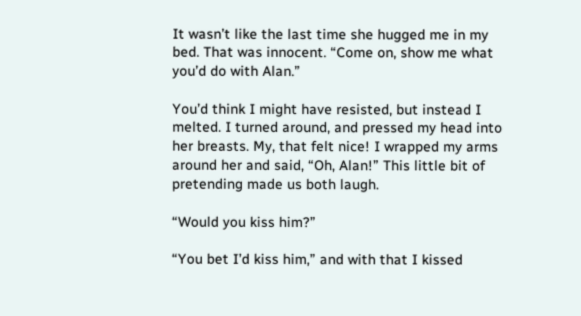It wasn’t like the last time she hugged me in my bed. That was innocent. “Come on, show me what you’d do with Alan.”

You’d think I might have resisted, but instead I melted. I turned around, and pressed my head into her breasts. My, that felt nice! I wrapped my arms around her and said, “Oh, Alan!” This little bit of pretending made us both laugh.

“Would you kiss him?”

“You bet I’d kiss him,” and with that I kissed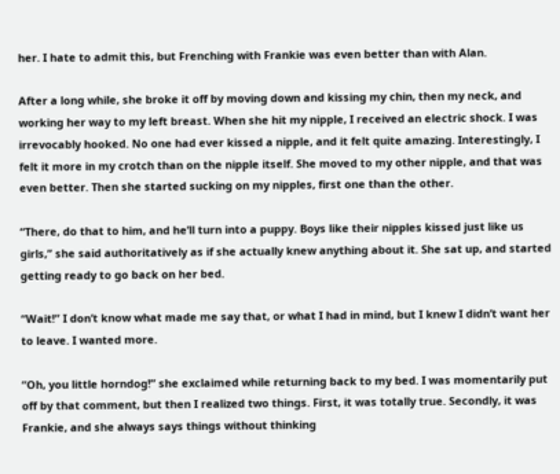her. I hate to admit this, but Frenching with Frankie was even better than with Alan.

After a long while, she broke it off by moving down and kissing my chin, then my neck, and working her way to my left breast. When she hit my nipple, I received an electric shock. I was irrevocably hooked. No one had ever kissed a nipple, and it felt quite amazing. Interestingly, I felt it more in my crotch than on the nipple itself. She moved to my other nipple, and that was even better. Then she started sucking on my nipples, first one than the other.

“There, do that to him, and he’ll turn into a puppy. Boys like their nipples kissed just like us girls,” she said authoritatively as if she actually knew anything about it. She sat up, and started getting ready to go back on her bed.

“Wait!” I don’t know what made me say that, or what I had in mind, but I knew I didn’t want her to leave. I wanted more.

“Oh, you little horndog!” she exclaimed while returning back to my bed. I was momentarily put off by that comment, but then I realized two things. First, it was totally true. Secondly, it was Frankie, and she always says things without thinking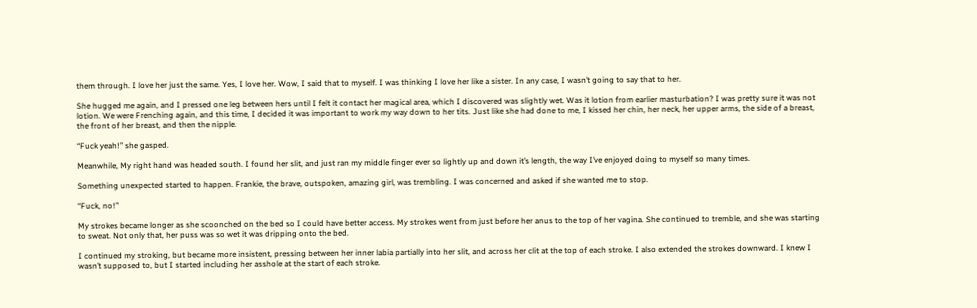them through. I love her just the same. Yes, I love her. Wow, I said that to myself. I was thinking I love her like a sister. In any case, I wasn’t going to say that to her.

She hugged me again, and I pressed one leg between hers until I felt it contact her magical area, which I discovered was slightly wet. Was it lotion from earlier masturbation? I was pretty sure it was not lotion. We were Frenching again, and this time, I decided it was important to work my way down to her tits. Just like she had done to me, I kissed her chin, her neck, her upper arms, the side of a breast, the front of her breast, and then the nipple.

“Fuck yeah!” she gasped.

Meanwhile, My right hand was headed south. I found her slit, and just ran my middle finger ever so lightly up and down it’s length, the way I’ve enjoyed doing to myself so many times.

Something unexpected started to happen. Frankie, the brave, outspoken, amazing girl, was trembling. I was concerned and asked if she wanted me to stop.

“Fuck, no!”

My strokes became longer as she scoonched on the bed so I could have better access. My strokes went from just before her anus to the top of her vagina. She continued to tremble, and she was starting to sweat. Not only that, her puss was so wet it was dripping onto the bed.

I continued my stroking, but became more insistent, pressing between her inner labia partially into her slit, and across her clit at the top of each stroke. I also extended the strokes downward. I knew I wasn’t supposed to, but I started including her asshole at the start of each stroke.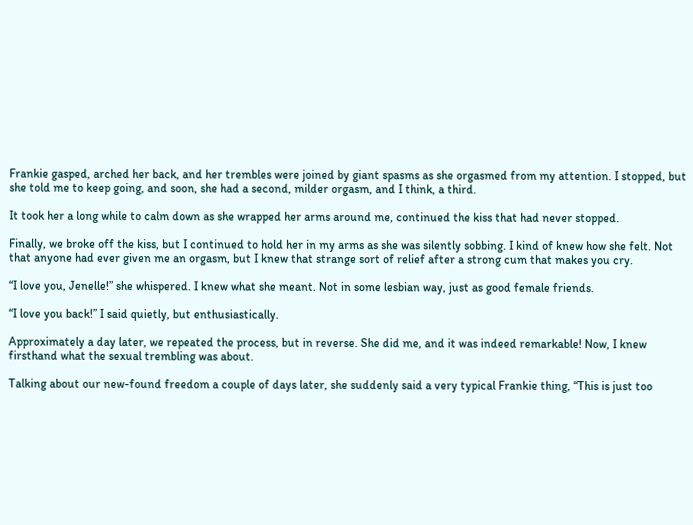Frankie gasped, arched her back, and her trembles were joined by giant spasms as she orgasmed from my attention. I stopped, but she told me to keep going, and soon, she had a second, milder orgasm, and I think, a third.

It took her a long while to calm down as she wrapped her arms around me, continued the kiss that had never stopped.

Finally, we broke off the kiss, but I continued to hold her in my arms as she was silently sobbing. I kind of knew how she felt. Not that anyone had ever given me an orgasm, but I knew that strange sort of relief after a strong cum that makes you cry.

“I love you, Jenelle!” she whispered. I knew what she meant. Not in some lesbian way, just as good female friends.

“I love you back!” I said quietly, but enthusiastically.

Approximately a day later, we repeated the process, but in reverse. She did me, and it was indeed remarkable! Now, I knew firsthand what the sexual trembling was about.

Talking about our new-found freedom a couple of days later, she suddenly said a very typical Frankie thing, “This is just too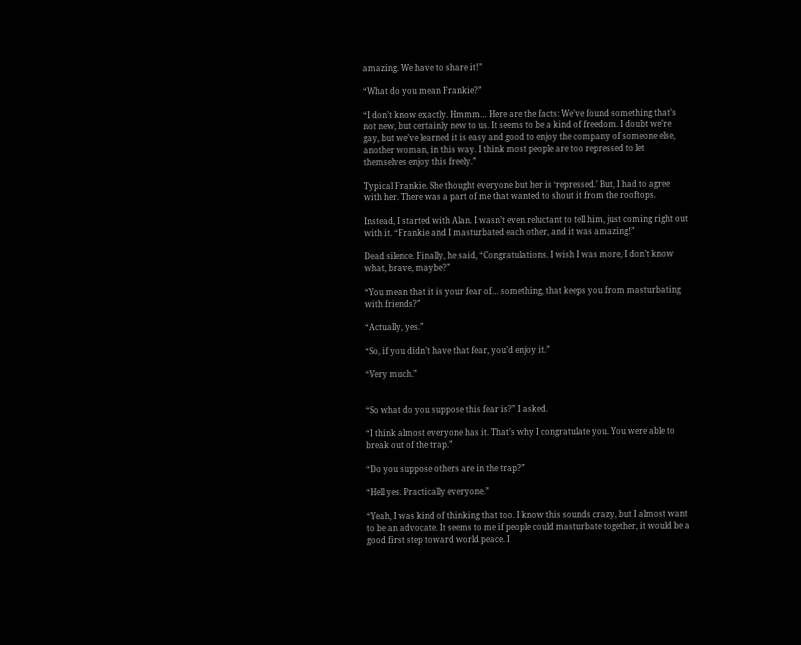amazing. We have to share it!”

“What do you mean Frankie?”

“I don’t know exactly. Hmmm… Here are the facts: We’ve found something that’s not new, but certainly new to us. It seems to be a kind of freedom. I doubt we’re gay, but we’ve learned it is easy and good to enjoy the company of someone else, another woman, in this way. I think most people are too repressed to let themselves enjoy this freely.”

Typical Frankie. She thought everyone but her is ‘repressed.’ But, I had to agree with her. There was a part of me that wanted to shout it from the rooftops.

Instead, I started with Alan. I wasn’t even reluctant to tell him, just coming right out with it. “Frankie and I masturbated each other, and it was amazing!”

Dead silence. Finally, he said, “Congratulations. I wish I was more, I don’t know what, brave, maybe?”

“You mean that it is your fear of… something, that keeps you from masturbating with friends?”

“Actually, yes.”

“So, if you didn’t have that fear, you’d enjoy it.”

“Very much.”


“So what do you suppose this fear is?” I asked.

“I think almost everyone has it. That’s why I congratulate you. You were able to break out of the trap.”

“Do you suppose others are in the trap?”

“Hell yes. Practically everyone.”

“Yeah, I was kind of thinking that too. I know this sounds crazy, but I almost want to be an advocate. It seems to me if people could masturbate together, it would be a good first step toward world peace. I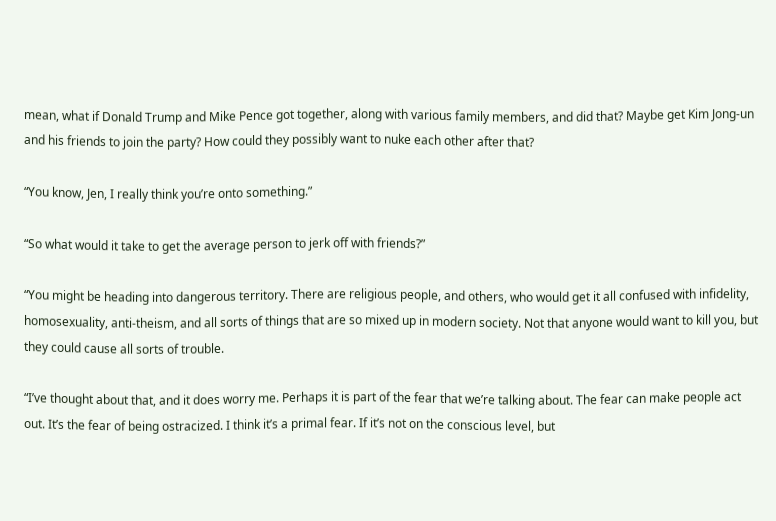mean, what if Donald Trump and Mike Pence got together, along with various family members, and did that? Maybe get Kim Jong-un and his friends to join the party? How could they possibly want to nuke each other after that?

“You know, Jen, I really think you’re onto something.”

“So what would it take to get the average person to jerk off with friends?”

“You might be heading into dangerous territory. There are religious people, and others, who would get it all confused with infidelity, homosexuality, anti-theism, and all sorts of things that are so mixed up in modern society. Not that anyone would want to kill you, but they could cause all sorts of trouble.

“I’ve thought about that, and it does worry me. Perhaps it is part of the fear that we’re talking about. The fear can make people act out. It’s the fear of being ostracized. I think it’s a primal fear. If it’s not on the conscious level, but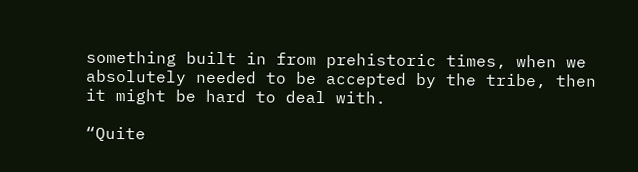something built in from prehistoric times, when we absolutely needed to be accepted by the tribe, then it might be hard to deal with.

“Quite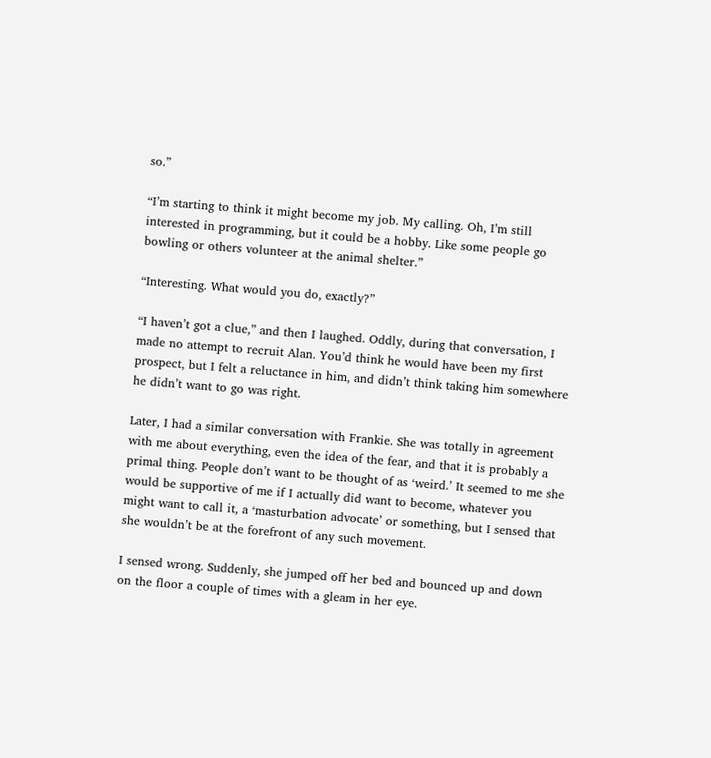so.”

“I’m starting to think it might become my job. My calling. Oh, I’m still interested in programming, but it could be a hobby. Like some people go bowling or others volunteer at the animal shelter.”

“Interesting. What would you do, exactly?”

“I haven’t got a clue,” and then I laughed. Oddly, during that conversation, I made no attempt to recruit Alan. You’d think he would have been my first prospect, but I felt a reluctance in him, and didn’t think taking him somewhere he didn’t want to go was right.

Later, I had a similar conversation with Frankie. She was totally in agreement with me about everything, even the idea of the fear, and that it is probably a primal thing. People don’t want to be thought of as ‘weird.’ It seemed to me she would be supportive of me if I actually did want to become, whatever you might want to call it, a ‘masturbation advocate’ or something, but I sensed that she wouldn’t be at the forefront of any such movement.

I sensed wrong. Suddenly, she jumped off her bed and bounced up and down on the floor a couple of times with a gleam in her eye.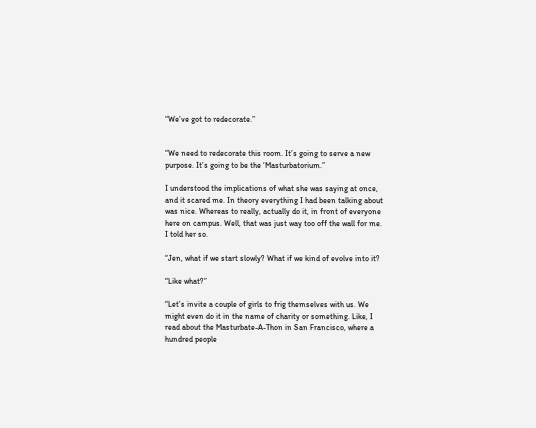“We’ve got to redecorate.”


“We need to redecorate this room. It’s going to serve a new purpose. It’s going to be the ‘Masturbatorium.”

I understood the implications of what she was saying at once, and it scared me. In theory everything I had been talking about was nice. Whereas to really, actually do it, in front of everyone here on campus. Well, that was just way too off the wall for me. I told her so.

“Jen, what if we start slowly? What if we kind of evolve into it?

“Like what?”

“Let’s invite a couple of girls to frig themselves with us. We might even do it in the name of charity or something. Like, I read about the Masturbate-A-Thon in San Francisco, where a hundred people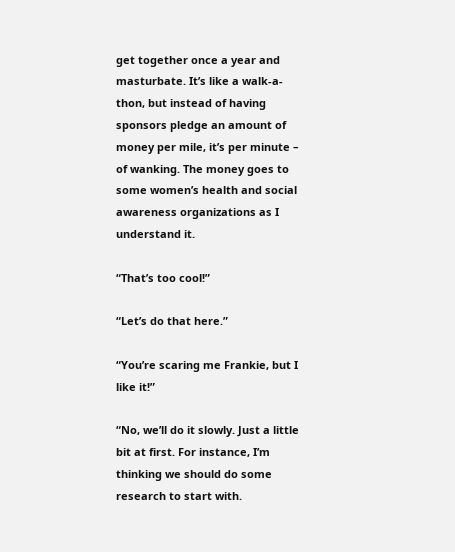get together once a year and masturbate. It’s like a walk-a-thon, but instead of having sponsors pledge an amount of money per mile, it’s per minute – of wanking. The money goes to some women’s health and social awareness organizations as I understand it.

“That’s too cool!”

“Let’s do that here.”

“You’re scaring me Frankie, but I like it!”

“No, we’ll do it slowly. Just a little bit at first. For instance, I’m thinking we should do some research to start with.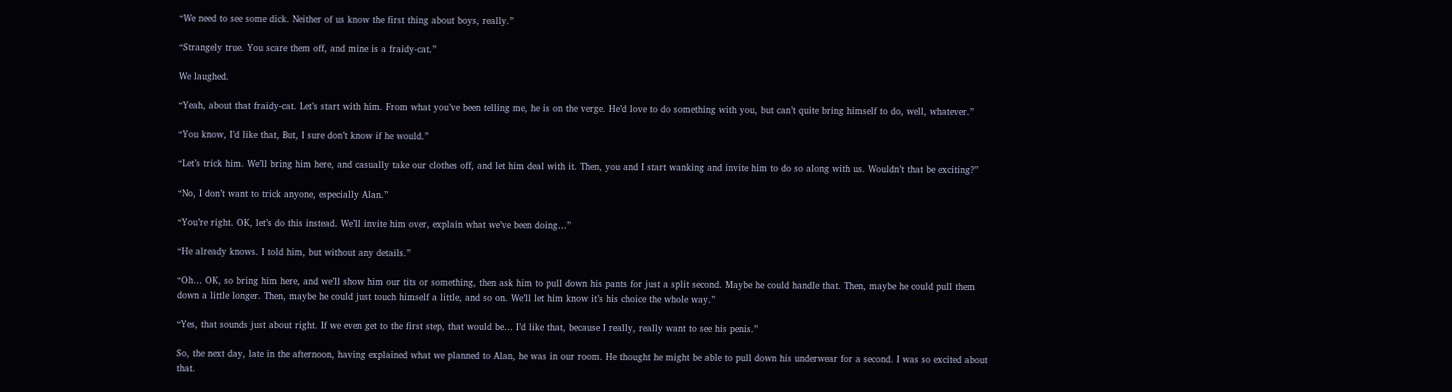“We need to see some dick. Neither of us know the first thing about boys, really.”

“Strangely true. You scare them off, and mine is a fraidy-cat.”

We laughed.

“Yeah, about that fraidy-cat. Let’s start with him. From what you’ve been telling me, he is on the verge. He’d love to do something with you, but can’t quite bring himself to do, well, whatever.”

“You know, I’d like that, But, I sure don’t know if he would.”

“Let’s trick him. We’ll bring him here, and casually take our clothes off, and let him deal with it. Then, you and I start wanking and invite him to do so along with us. Wouldn’t that be exciting?”

“No, I don’t want to trick anyone, especially Alan.”

“You’re right. OK, let’s do this instead. We’ll invite him over, explain what we’ve been doing…”

“He already knows. I told him, but without any details.”

“Oh… OK, so bring him here, and we’ll show him our tits or something, then ask him to pull down his pants for just a split second. Maybe he could handle that. Then, maybe he could pull them down a little longer. Then, maybe he could just touch himself a little, and so on. We’ll let him know it’s his choice the whole way.”

“Yes, that sounds just about right. If we even get to the first step, that would be… I’d like that, because I really, really want to see his penis.”

So, the next day, late in the afternoon, having explained what we planned to Alan, he was in our room. He thought he might be able to pull down his underwear for a second. I was so excited about that.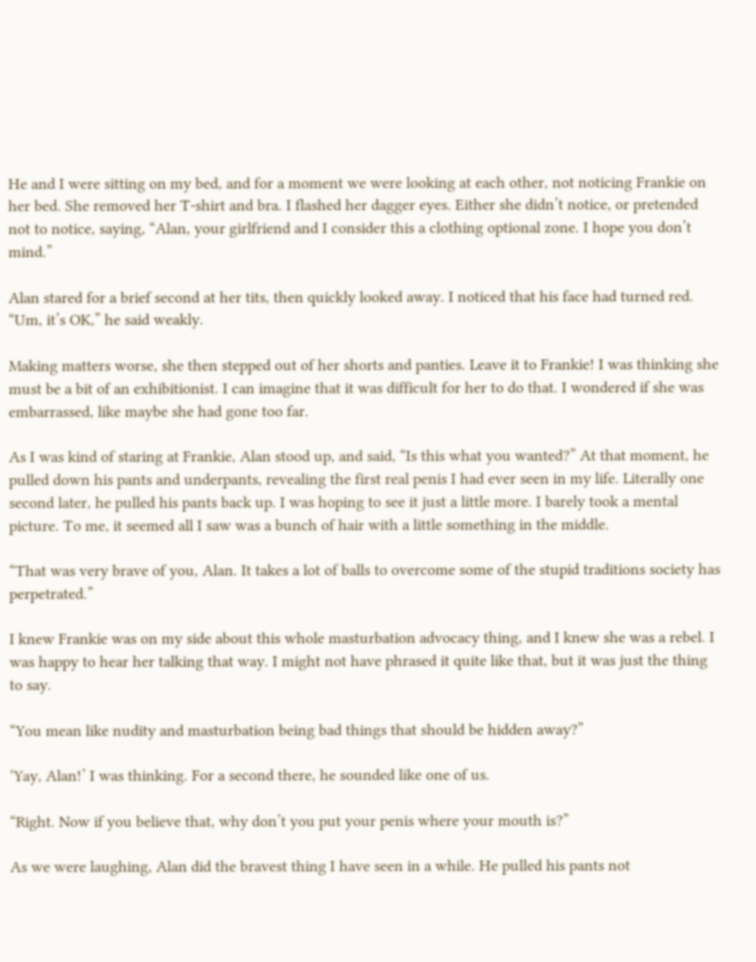He and I were sitting on my bed, and for a moment we were looking at each other, not noticing Frankie on her bed. She removed her T-shirt and bra. I flashed her dagger eyes. Either she didn’t notice, or pretended not to notice, saying, “Alan, your girlfriend and I consider this a clothing optional zone. I hope you don’t mind.”

Alan stared for a brief second at her tits, then quickly looked away. I noticed that his face had turned red. “Um, it’s OK,” he said weakly.

Making matters worse, she then stepped out of her shorts and panties. Leave it to Frankie! I was thinking she must be a bit of an exhibitionist. I can imagine that it was difficult for her to do that. I wondered if she was embarrassed, like maybe she had gone too far.

As I was kind of staring at Frankie, Alan stood up, and said, “Is this what you wanted?” At that moment, he pulled down his pants and underpants, revealing the first real penis I had ever seen in my life. Literally one second later, he pulled his pants back up. I was hoping to see it just a little more. I barely took a mental picture. To me, it seemed all I saw was a bunch of hair with a little something in the middle.

“That was very brave of you, Alan. It takes a lot of balls to overcome some of the stupid traditions society has perpetrated.”

I knew Frankie was on my side about this whole masturbation advocacy thing, and I knew she was a rebel. I was happy to hear her talking that way. I might not have phrased it quite like that, but it was just the thing to say.

“You mean like nudity and masturbation being bad things that should be hidden away?”

‘Yay, Alan!’ I was thinking. For a second there, he sounded like one of us.

“Right. Now if you believe that, why don’t you put your penis where your mouth is?”

As we were laughing, Alan did the bravest thing I have seen in a while. He pulled his pants not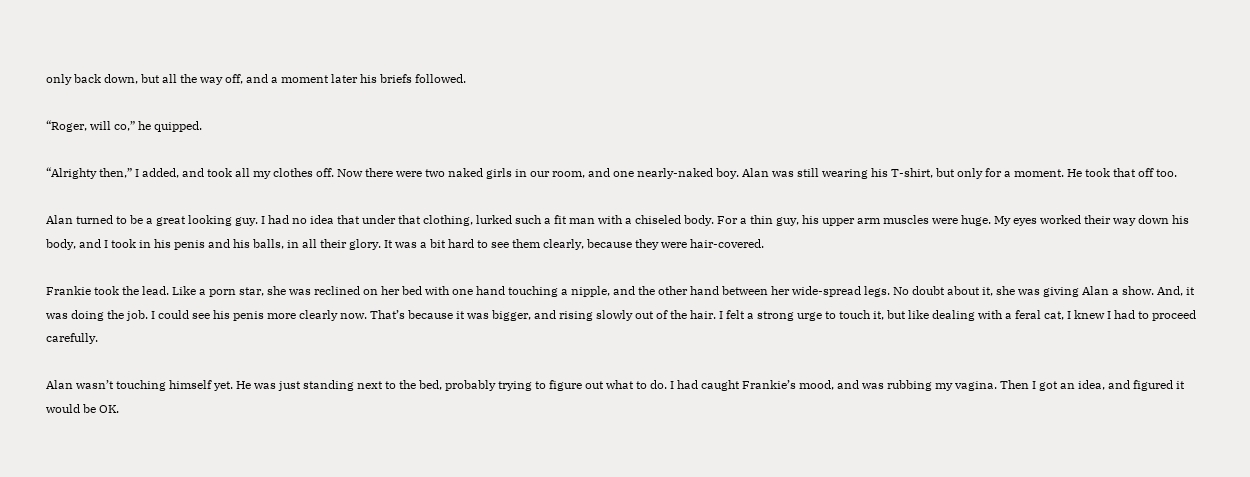only back down, but all the way off, and a moment later his briefs followed.

“Roger, will co,” he quipped.

“Alrighty then,” I added, and took all my clothes off. Now there were two naked girls in our room, and one nearly-naked boy. Alan was still wearing his T-shirt, but only for a moment. He took that off too.

Alan turned to be a great looking guy. I had no idea that under that clothing, lurked such a fit man with a chiseled body. For a thin guy, his upper arm muscles were huge. My eyes worked their way down his body, and I took in his penis and his balls, in all their glory. It was a bit hard to see them clearly, because they were hair-covered.

Frankie took the lead. Like a porn star, she was reclined on her bed with one hand touching a nipple, and the other hand between her wide-spread legs. No doubt about it, she was giving Alan a show. And, it was doing the job. I could see his penis more clearly now. That’s because it was bigger, and rising slowly out of the hair. I felt a strong urge to touch it, but like dealing with a feral cat, I knew I had to proceed carefully.

Alan wasn’t touching himself yet. He was just standing next to the bed, probably trying to figure out what to do. I had caught Frankie’s mood, and was rubbing my vagina. Then I got an idea, and figured it would be OK.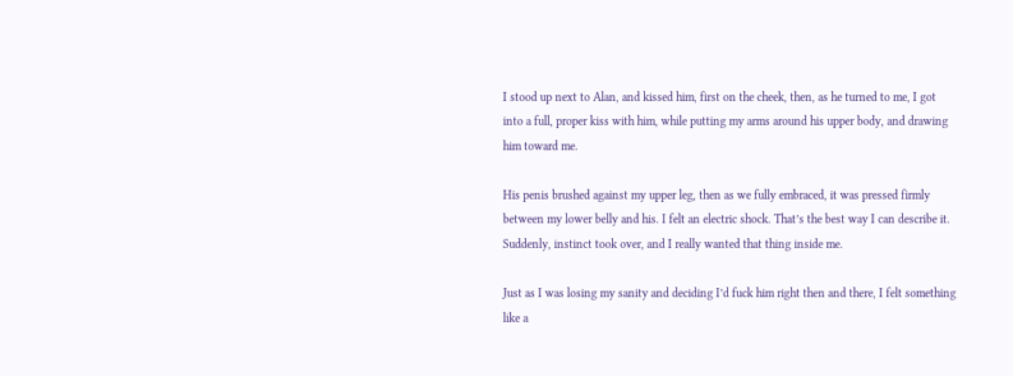I stood up next to Alan, and kissed him, first on the cheek, then, as he turned to me, I got into a full, proper kiss with him, while putting my arms around his upper body, and drawing him toward me.

His penis brushed against my upper leg, then as we fully embraced, it was pressed firmly between my lower belly and his. I felt an electric shock. That’s the best way I can describe it. Suddenly, instinct took over, and I really wanted that thing inside me.

Just as I was losing my sanity and deciding I’d fuck him right then and there, I felt something like a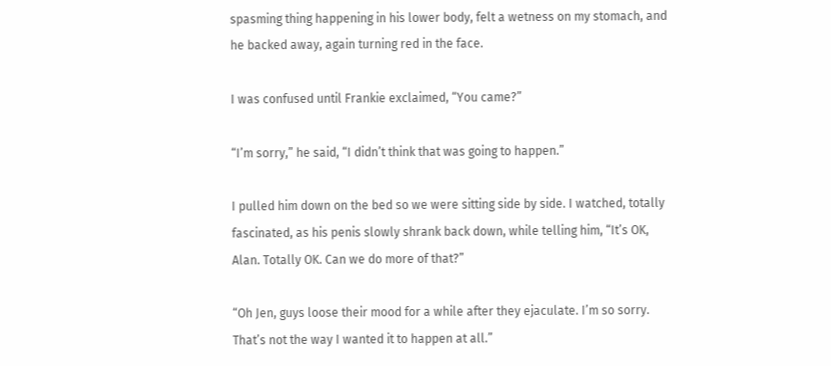spasming thing happening in his lower body, felt a wetness on my stomach, and he backed away, again turning red in the face.

I was confused until Frankie exclaimed, “You came?”

“I’m sorry,” he said, “I didn’t think that was going to happen.”

I pulled him down on the bed so we were sitting side by side. I watched, totally fascinated, as his penis slowly shrank back down, while telling him, “It’s OK, Alan. Totally OK. Can we do more of that?”

“Oh Jen, guys loose their mood for a while after they ejaculate. I’m so sorry. That’s not the way I wanted it to happen at all.”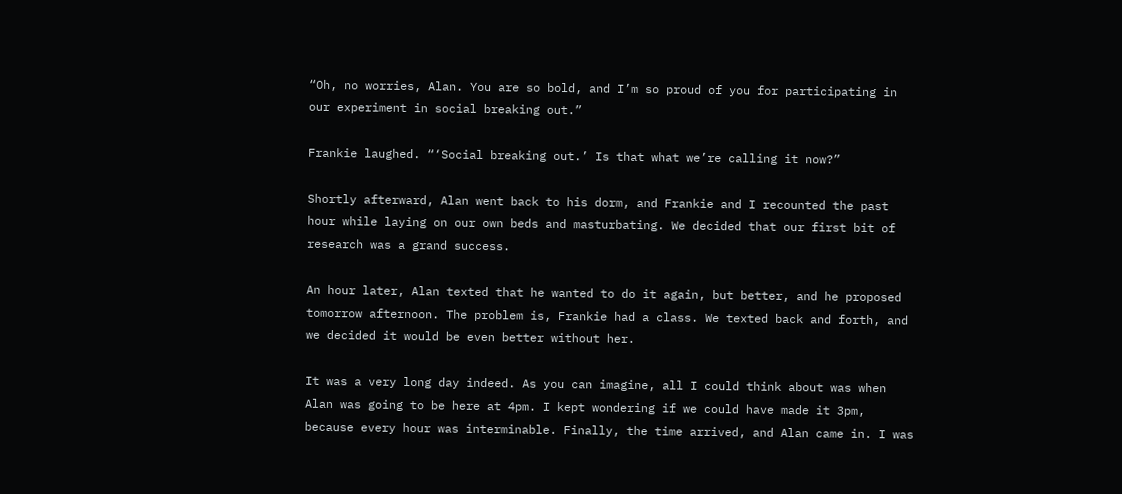“Oh, no worries, Alan. You are so bold, and I’m so proud of you for participating in our experiment in social breaking out.”

Frankie laughed. “‘Social breaking out.’ Is that what we’re calling it now?”

Shortly afterward, Alan went back to his dorm, and Frankie and I recounted the past hour while laying on our own beds and masturbating. We decided that our first bit of research was a grand success.

An hour later, Alan texted that he wanted to do it again, but better, and he proposed tomorrow afternoon. The problem is, Frankie had a class. We texted back and forth, and we decided it would be even better without her.

It was a very long day indeed. As you can imagine, all I could think about was when Alan was going to be here at 4pm. I kept wondering if we could have made it 3pm, because every hour was interminable. Finally, the time arrived, and Alan came in. I was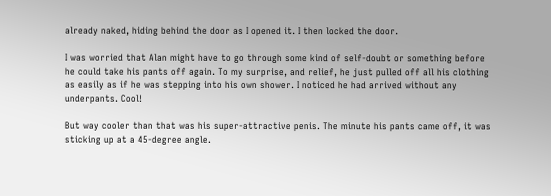already naked, hiding behind the door as I opened it. I then locked the door.

I was worried that Alan might have to go through some kind of self-doubt or something before he could take his pants off again. To my surprise, and relief, he just pulled off all his clothing as easily as if he was stepping into his own shower. I noticed he had arrived without any underpants. Cool!

But way cooler than that was his super-attractive penis. The minute his pants came off, it was sticking up at a 45-degree angle.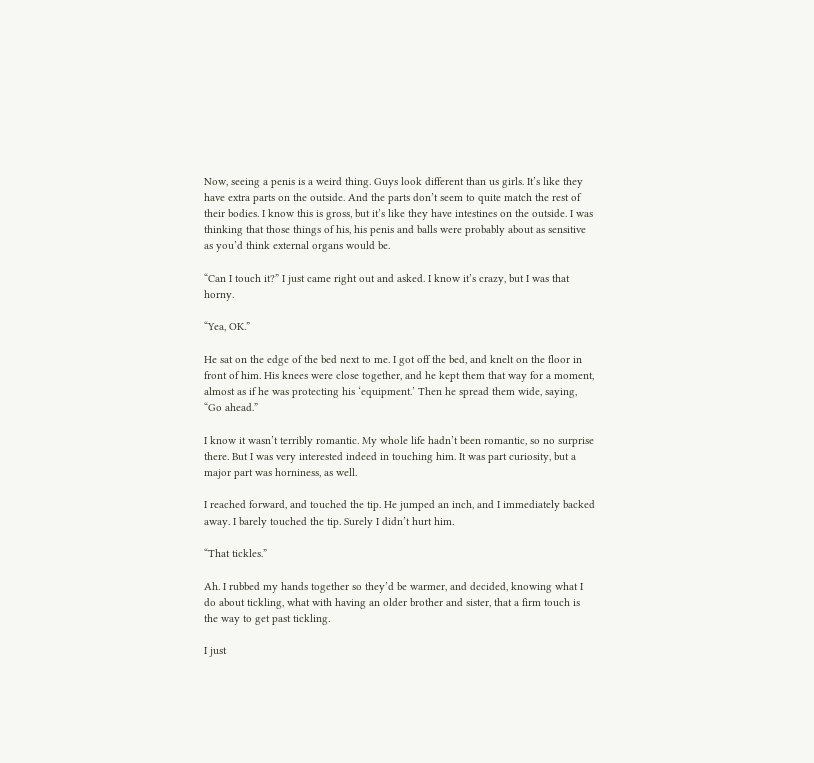Now, seeing a penis is a weird thing. Guys look different than us girls. It’s like they have extra parts on the outside. And the parts don’t seem to quite match the rest of their bodies. I know this is gross, but it’s like they have intestines on the outside. I was thinking that those things of his, his penis and balls were probably about as sensitive as you’d think external organs would be.

“Can I touch it?” I just came right out and asked. I know it’s crazy, but I was that horny.

“Yea, OK.”

He sat on the edge of the bed next to me. I got off the bed, and knelt on the floor in front of him. His knees were close together, and he kept them that way for a moment, almost as if he was protecting his ‘equipment.’ Then he spread them wide, saying, “Go ahead.”

I know it wasn’t terribly romantic. My whole life hadn’t been romantic, so no surprise there. But I was very interested indeed in touching him. It was part curiosity, but a major part was horniness, as well.

I reached forward, and touched the tip. He jumped an inch, and I immediately backed away. I barely touched the tip. Surely I didn’t hurt him.

“That tickles.”

Ah. I rubbed my hands together so they’d be warmer, and decided, knowing what I do about tickling, what with having an older brother and sister, that a firm touch is the way to get past tickling.

I just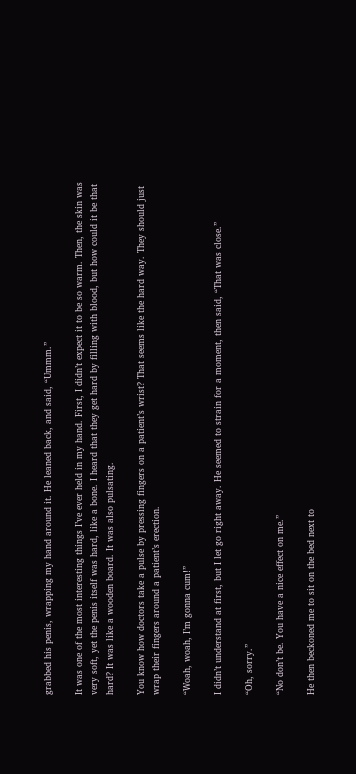grabbed his penis, wrapping my hand around it. He leaned back, and said, “Ummm.”

It was one of the most interesting things I’ve ever held in my hand. First, I didn’t expect it to be so warm. Then, the skin was very soft, yet the penis itself was hard, like a bone. I heard that they get hard by filling with blood, but how could it be that hard? It was like a wooden board. It was also pulsating.

You know how doctors take a pulse by pressing fingers on a patient’s wrist? That seems like the hard way. They should just wrap their fingers around a patient’s erection.

“Woah, woah, I’m gonna cum!”

I didn’t understand at first, but I let go right away. He seemed to strain for a moment, then said, “That was close.”

“Oh, sorry.”

“No don’t be. You have a nice effect on me.”

He then beckoned me to sit on the bed next to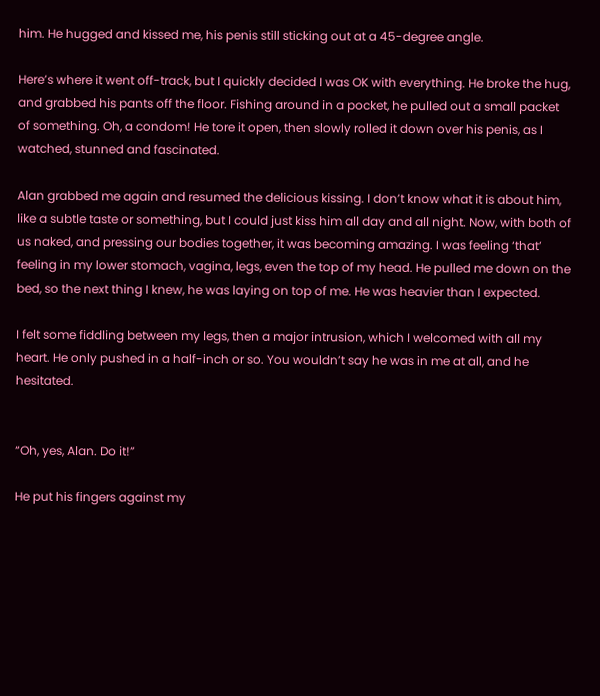him. He hugged and kissed me, his penis still sticking out at a 45-degree angle.

Here’s where it went off-track, but I quickly decided I was OK with everything. He broke the hug, and grabbed his pants off the floor. Fishing around in a pocket, he pulled out a small packet of something. Oh, a condom! He tore it open, then slowly rolled it down over his penis, as I watched, stunned and fascinated.

Alan grabbed me again and resumed the delicious kissing. I don’t know what it is about him, like a subtle taste or something, but I could just kiss him all day and all night. Now, with both of us naked, and pressing our bodies together, it was becoming amazing. I was feeling ‘that’ feeling in my lower stomach, vagina, legs, even the top of my head. He pulled me down on the bed, so the next thing I knew, he was laying on top of me. He was heavier than I expected.

I felt some fiddling between my legs, then a major intrusion, which I welcomed with all my heart. He only pushed in a half-inch or so. You wouldn’t say he was in me at all, and he hesitated.


“Oh, yes, Alan. Do it!”

He put his fingers against my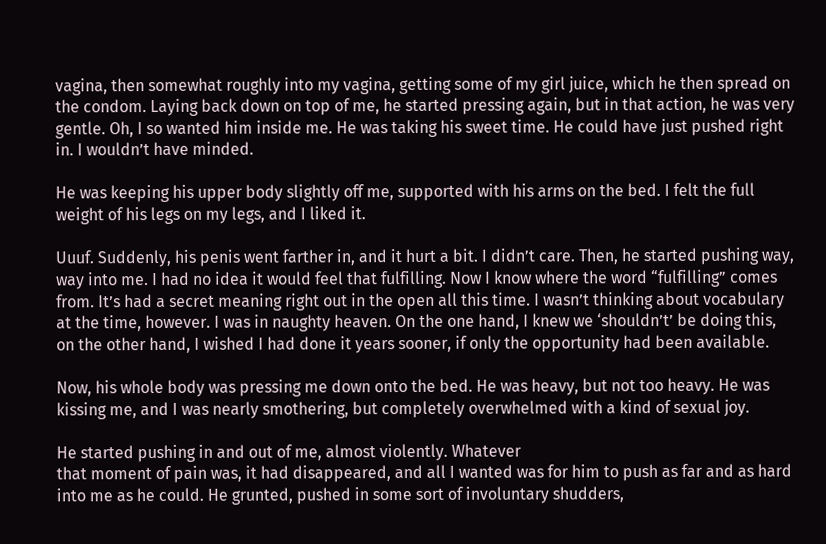vagina, then somewhat roughly into my vagina, getting some of my girl juice, which he then spread on the condom. Laying back down on top of me, he started pressing again, but in that action, he was very gentle. Oh, I so wanted him inside me. He was taking his sweet time. He could have just pushed right in. I wouldn’t have minded.

He was keeping his upper body slightly off me, supported with his arms on the bed. I felt the full weight of his legs on my legs, and I liked it.

Uuuf. Suddenly, his penis went farther in, and it hurt a bit. I didn’t care. Then, he started pushing way, way into me. I had no idea it would feel that fulfilling. Now I know where the word “fulfilling” comes from. It’s had a secret meaning right out in the open all this time. I wasn’t thinking about vocabulary at the time, however. I was in naughty heaven. On the one hand, I knew we ‘shouldn’t’ be doing this, on the other hand, I wished I had done it years sooner, if only the opportunity had been available.

Now, his whole body was pressing me down onto the bed. He was heavy, but not too heavy. He was kissing me, and I was nearly smothering, but completely overwhelmed with a kind of sexual joy.

He started pushing in and out of me, almost violently. Whatever
that moment of pain was, it had disappeared, and all I wanted was for him to push as far and as hard into me as he could. He grunted, pushed in some sort of involuntary shudders,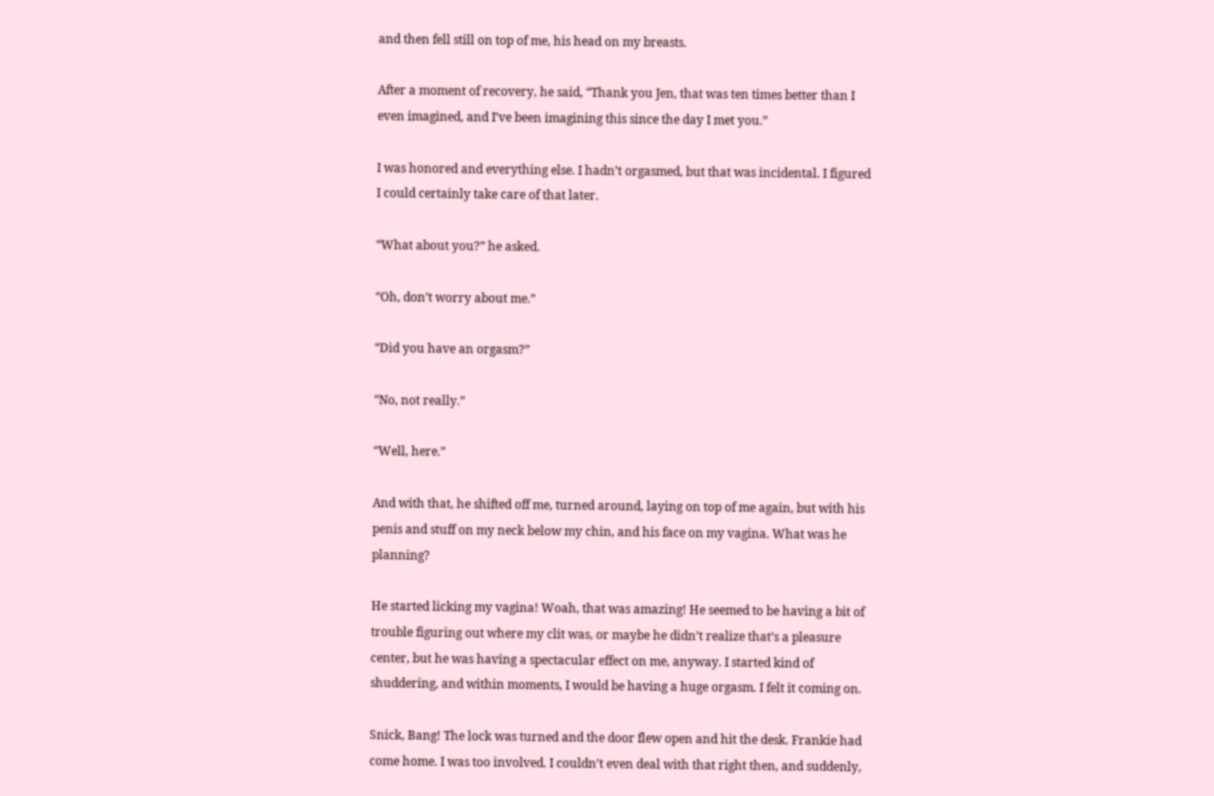and then fell still on top of me, his head on my breasts.

After a moment of recovery, he said, “Thank you Jen, that was ten times better than I even imagined, and I’ve been imagining this since the day I met you.”

I was honored and everything else. I hadn’t orgasmed, but that was incidental. I figured I could certainly take care of that later.

“What about you?” he asked.

“Oh, don’t worry about me.”

“Did you have an orgasm?”

“No, not really.”

“Well, here.”

And with that, he shifted off me, turned around, laying on top of me again, but with his penis and stuff on my neck below my chin, and his face on my vagina. What was he planning?

He started licking my vagina! Woah, that was amazing! He seemed to be having a bit of trouble figuring out where my clit was, or maybe he didn’t realize that’s a pleasure center, but he was having a spectacular effect on me, anyway. I started kind of shuddering, and within moments, I would be having a huge orgasm. I felt it coming on.

Snick, Bang! The lock was turned and the door flew open and hit the desk. Frankie had come home. I was too involved. I couldn’t even deal with that right then, and suddenly,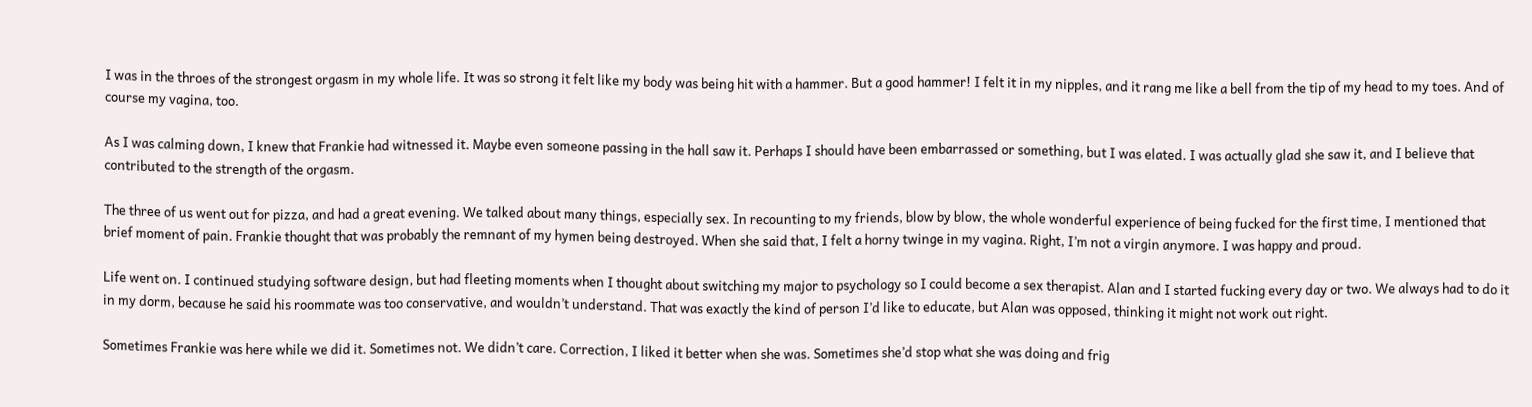I was in the throes of the strongest orgasm in my whole life. It was so strong it felt like my body was being hit with a hammer. But a good hammer! I felt it in my nipples, and it rang me like a bell from the tip of my head to my toes. And of course my vagina, too.

As I was calming down, I knew that Frankie had witnessed it. Maybe even someone passing in the hall saw it. Perhaps I should have been embarrassed or something, but I was elated. I was actually glad she saw it, and I believe that contributed to the strength of the orgasm.

The three of us went out for pizza, and had a great evening. We talked about many things, especially sex. In recounting to my friends, blow by blow, the whole wonderful experience of being fucked for the first time, I mentioned that brief moment of pain. Frankie thought that was probably the remnant of my hymen being destroyed. When she said that, I felt a horny twinge in my vagina. Right, I’m not a virgin anymore. I was happy and proud.

Life went on. I continued studying software design, but had fleeting moments when I thought about switching my major to psychology so I could become a sex therapist. Alan and I started fucking every day or two. We always had to do it in my dorm, because he said his roommate was too conservative, and wouldn’t understand. That was exactly the kind of person I’d like to educate, but Alan was opposed, thinking it might not work out right.

Sometimes Frankie was here while we did it. Sometimes not. We didn’t care. Correction, I liked it better when she was. Sometimes she’d stop what she was doing and frig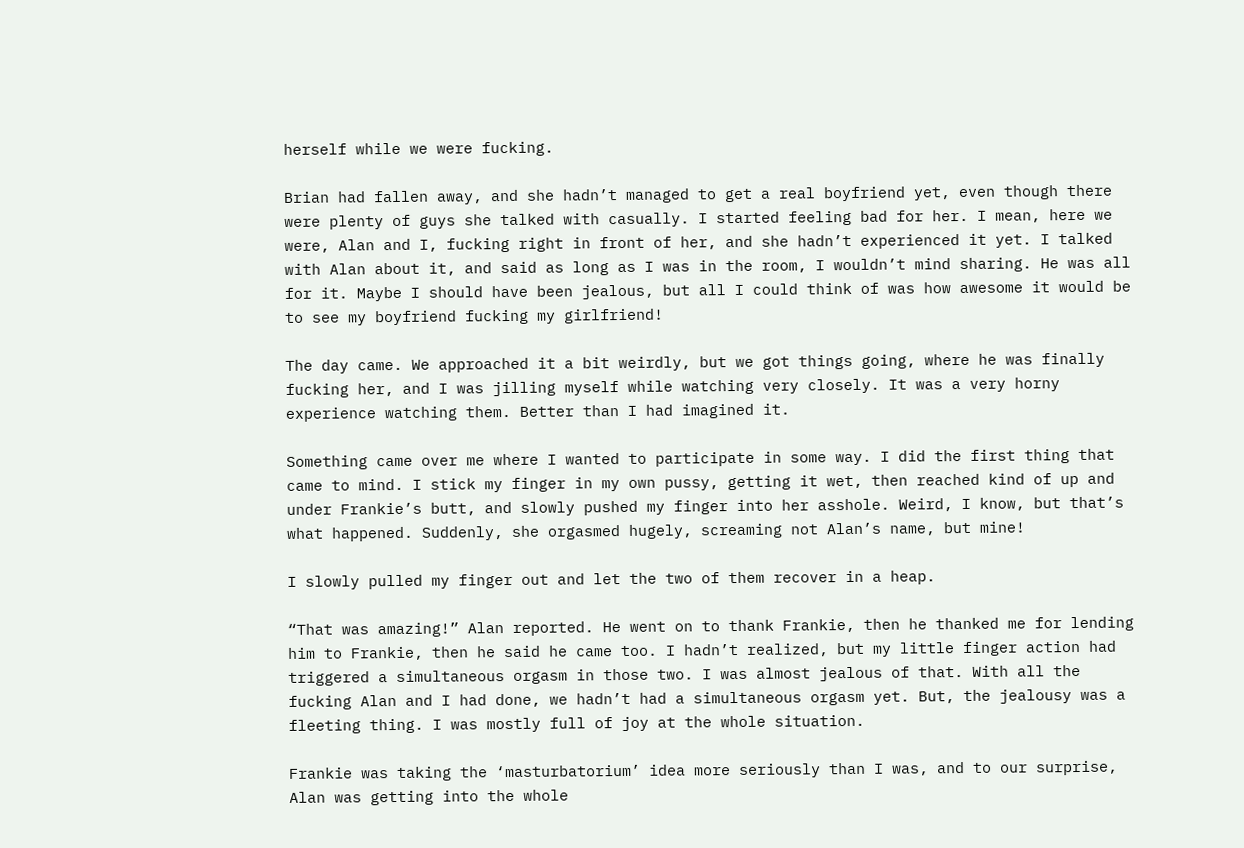herself while we were fucking.

Brian had fallen away, and she hadn’t managed to get a real boyfriend yet, even though there were plenty of guys she talked with casually. I started feeling bad for her. I mean, here we were, Alan and I, fucking right in front of her, and she hadn’t experienced it yet. I talked with Alan about it, and said as long as I was in the room, I wouldn’t mind sharing. He was all for it. Maybe I should have been jealous, but all I could think of was how awesome it would be to see my boyfriend fucking my girlfriend!

The day came. We approached it a bit weirdly, but we got things going, where he was finally fucking her, and I was jilling myself while watching very closely. It was a very horny experience watching them. Better than I had imagined it.

Something came over me where I wanted to participate in some way. I did the first thing that came to mind. I stick my finger in my own pussy, getting it wet, then reached kind of up and under Frankie’s butt, and slowly pushed my finger into her asshole. Weird, I know, but that’s what happened. Suddenly, she orgasmed hugely, screaming not Alan’s name, but mine!

I slowly pulled my finger out and let the two of them recover in a heap.

“That was amazing!” Alan reported. He went on to thank Frankie, then he thanked me for lending him to Frankie, then he said he came too. I hadn’t realized, but my little finger action had triggered a simultaneous orgasm in those two. I was almost jealous of that. With all the fucking Alan and I had done, we hadn’t had a simultaneous orgasm yet. But, the jealousy was a fleeting thing. I was mostly full of joy at the whole situation.

Frankie was taking the ‘masturbatorium’ idea more seriously than I was, and to our surprise, Alan was getting into the whole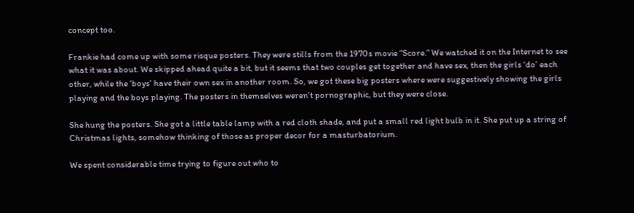concept too.

Frankie had come up with some risque posters. They were stills from the 1970s movie “Score.” We watched it on the Internet to see what it was about. We skipped ahead quite a bit, but it seems that two couples get together and have sex, then the girls ‘do’ each other, while the ‘boys’ have their own sex in another room. So, we got these big posters where were suggestively showing the girls playing and the boys playing. The posters in themselves weren’t pornographic, but they were close.

She hung the posters. She got a little table lamp with a red cloth shade, and put a small red light bulb in it. She put up a string of Christmas lights, somehow thinking of those as proper decor for a masturbatorium.

We spent considerable time trying to figure out who to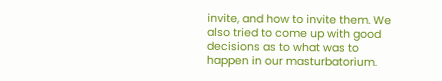invite, and how to invite them. We also tried to come up with good decisions as to what was to happen in our masturbatorium.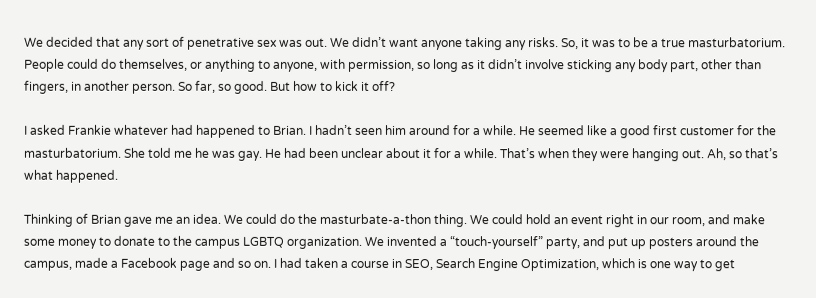We decided that any sort of penetrative sex was out. We didn’t want anyone taking any risks. So, it was to be a true masturbatorium. People could do themselves, or anything to anyone, with permission, so long as it didn’t involve sticking any body part, other than fingers, in another person. So far, so good. But how to kick it off?

I asked Frankie whatever had happened to Brian. I hadn’t seen him around for a while. He seemed like a good first customer for the masturbatorium. She told me he was gay. He had been unclear about it for a while. That’s when they were hanging out. Ah, so that’s what happened.

Thinking of Brian gave me an idea. We could do the masturbate-a-thon thing. We could hold an event right in our room, and make some money to donate to the campus LGBTQ organization. We invented a “touch-yourself” party, and put up posters around the campus, made a Facebook page and so on. I had taken a course in SEO, Search Engine Optimization, which is one way to get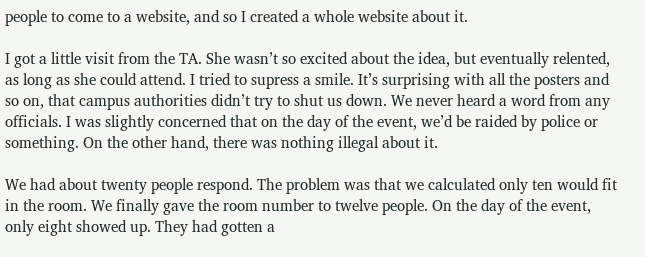people to come to a website, and so I created a whole website about it.

I got a little visit from the TA. She wasn’t so excited about the idea, but eventually relented, as long as she could attend. I tried to supress a smile. It’s surprising with all the posters and so on, that campus authorities didn’t try to shut us down. We never heard a word from any officials. I was slightly concerned that on the day of the event, we’d be raided by police or something. On the other hand, there was nothing illegal about it.

We had about twenty people respond. The problem was that we calculated only ten would fit in the room. We finally gave the room number to twelve people. On the day of the event, only eight showed up. They had gotten a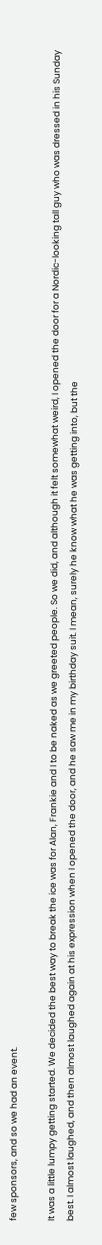few sponsors, and so we had an event.

It was a little lumpy getting started. We decided the best way to break the ice was for Alan, Frankie and I to be naked as we greeted people. So we did, and although it felt somewhat weird, I opened the door for a Nordic-looking tall guy who was dressed in his Sunday best. I almost laughed, and then almost laughed again at his expression when I opened the door, and he saw me in my birthday suit. I mean, surely he know what he was getting into, but the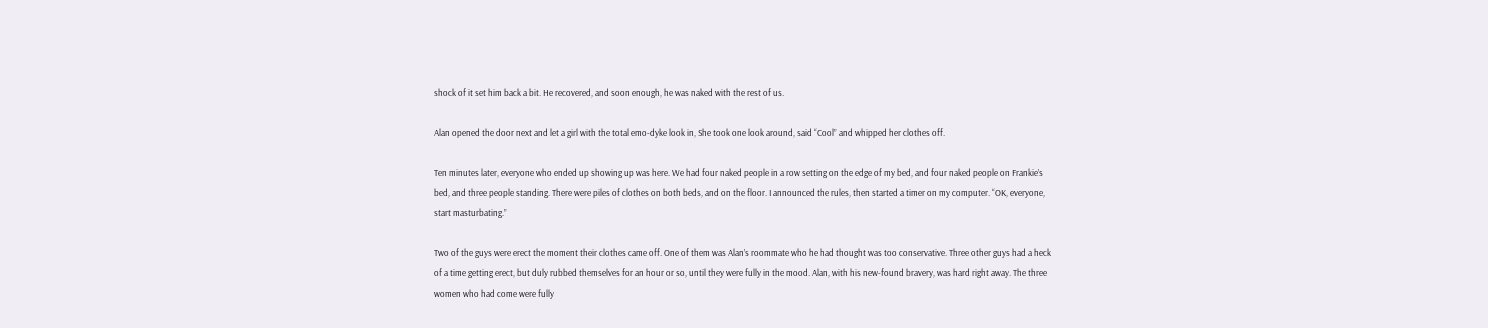shock of it set him back a bit. He recovered, and soon enough, he was naked with the rest of us.

Alan opened the door next and let a girl with the total emo-dyke look in, She took one look around, said “Cool” and whipped her clothes off.

Ten minutes later, everyone who ended up showing up was here. We had four naked people in a row setting on the edge of my bed, and four naked people on Frankie’s bed, and three people standing. There were piles of clothes on both beds, and on the floor. I announced the rules, then started a timer on my computer. “OK, everyone, start masturbating.”

Two of the guys were erect the moment their clothes came off. One of them was Alan’s roommate who he had thought was too conservative. Three other guys had a heck of a time getting erect, but duly rubbed themselves for an hour or so, until they were fully in the mood. Alan, with his new-found bravery, was hard right away. The three women who had come were fully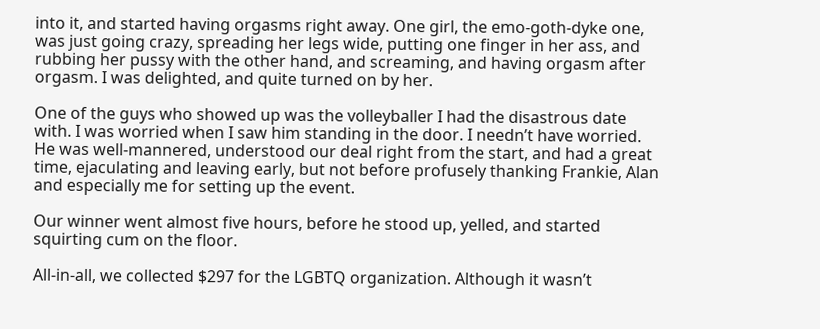into it, and started having orgasms right away. One girl, the emo-goth-dyke one, was just going crazy, spreading her legs wide, putting one finger in her ass, and rubbing her pussy with the other hand, and screaming, and having orgasm after orgasm. I was delighted, and quite turned on by her.

One of the guys who showed up was the volleyballer I had the disastrous date with. I was worried when I saw him standing in the door. I needn’t have worried. He was well-mannered, understood our deal right from the start, and had a great time, ejaculating and leaving early, but not before profusely thanking Frankie, Alan and especially me for setting up the event.

Our winner went almost five hours, before he stood up, yelled, and started squirting cum on the floor.

All-in-all, we collected $297 for the LGBTQ organization. Although it wasn’t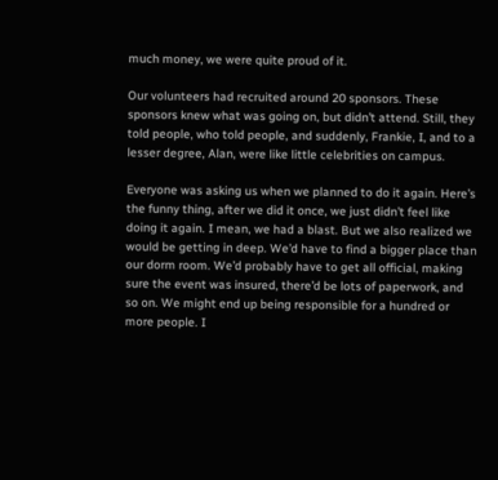much money, we were quite proud of it.

Our volunteers had recruited around 20 sponsors. These sponsors knew what was going on, but didn’t attend. Still, they told people, who told people, and suddenly, Frankie, I, and to a lesser degree, Alan, were like little celebrities on campus.

Everyone was asking us when we planned to do it again. Here’s the funny thing, after we did it once, we just didn’t feel like doing it again. I mean, we had a blast. But we also realized we would be getting in deep. We’d have to find a bigger place than our dorm room. We’d probably have to get all official, making sure the event was insured, there’d be lots of paperwork, and so on. We might end up being responsible for a hundred or more people. I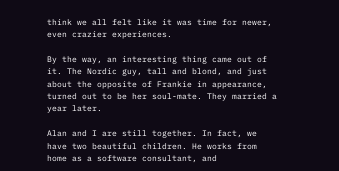think we all felt like it was time for newer, even crazier experiences.

By the way, an interesting thing came out of it. The Nordic guy, tall and blond, and just about the opposite of Frankie in appearance, turned out to be her soul-mate. They married a year later.

Alan and I are still together. In fact, we have two beautiful children. He works from home as a software consultant, and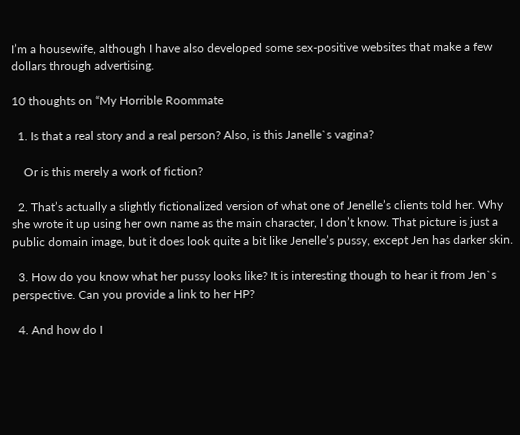I’m a housewife, although I have also developed some sex-positive websites that make a few dollars through advertising.

10 thoughts on “My Horrible Roommate

  1. Is that a real story and a real person? Also, is this Janelle`s vagina?

    Or is this merely a work of fiction?

  2. That’s actually a slightly fictionalized version of what one of Jenelle’s clients told her. Why she wrote it up using her own name as the main character, I don’t know. That picture is just a public domain image, but it does look quite a bit like Jenelle’s pussy, except Jen has darker skin.

  3. How do you know what her pussy looks like? It is interesting though to hear it from Jen`s perspective. Can you provide a link to her HP?

  4. And how do I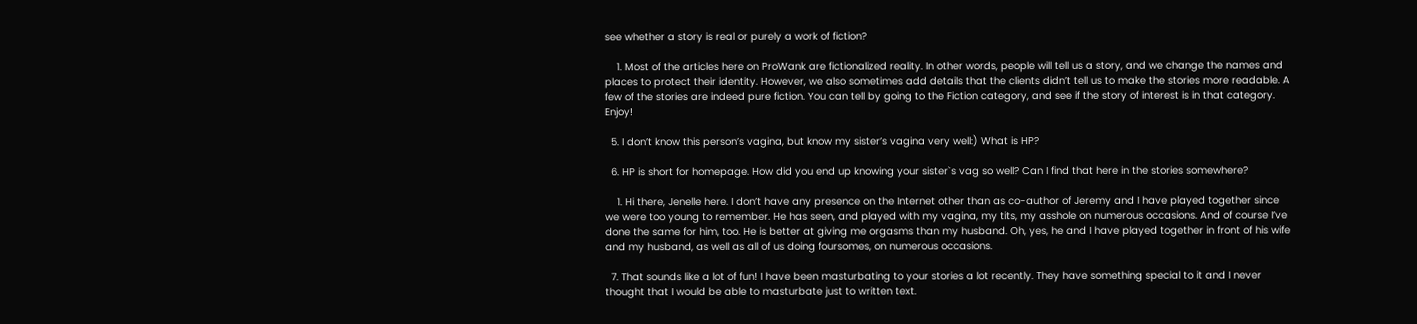see whether a story is real or purely a work of fiction?

    1. Most of the articles here on ProWank are fictionalized reality. In other words, people will tell us a story, and we change the names and places to protect their identity. However, we also sometimes add details that the clients didn’t tell us to make the stories more readable. A few of the stories are indeed pure fiction. You can tell by going to the Fiction category, and see if the story of interest is in that category. Enjoy!

  5. I don’t know this person’s vagina, but know my sister’s vagina very well:) What is HP?

  6. HP is short for homepage. How did you end up knowing your sister`s vag so well? Can I find that here in the stories somewhere?

    1. Hi there, Jenelle here. I don’t have any presence on the Internet other than as co-author of Jeremy and I have played together since we were too young to remember. He has seen, and played with my vagina, my tits, my asshole on numerous occasions. And of course I’ve done the same for him, too. He is better at giving me orgasms than my husband. Oh, yes, he and I have played together in front of his wife and my husband, as well as all of us doing foursomes, on numerous occasions.

  7. That sounds like a lot of fun! I have been masturbating to your stories a lot recently. They have something special to it and I never thought that I would be able to masturbate just to written text.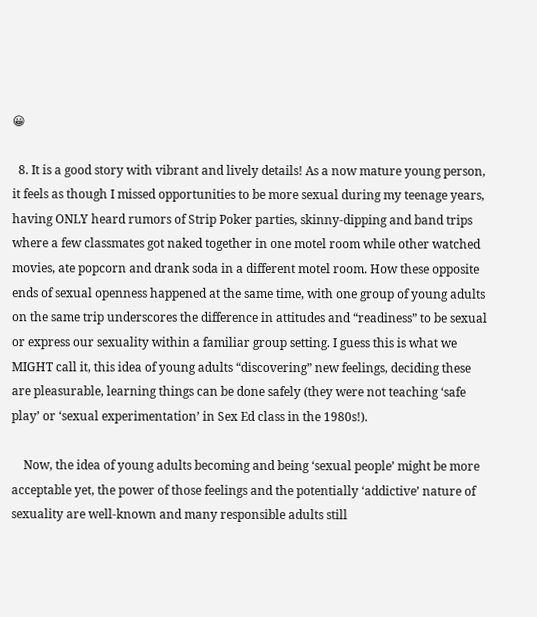😀

  8. It is a good story with vibrant and lively details! As a now mature young person, it feels as though I missed opportunities to be more sexual during my teenage years, having ONLY heard rumors of Strip Poker parties, skinny-dipping and band trips where a few classmates got naked together in one motel room while other watched movies, ate popcorn and drank soda in a different motel room. How these opposite ends of sexual openness happened at the same time, with one group of young adults on the same trip underscores the difference in attitudes and “readiness” to be sexual or express our sexuality within a familiar group setting. I guess this is what we MIGHT call it, this idea of young adults “discovering” new feelings, deciding these are pleasurable, learning things can be done safely (they were not teaching ‘safe play’ or ‘sexual experimentation’ in Sex Ed class in the 1980s!).

    Now, the idea of young adults becoming and being ‘sexual people’ might be more acceptable yet, the power of those feelings and the potentially ‘addictive’ nature of sexuality are well-known and many responsible adults still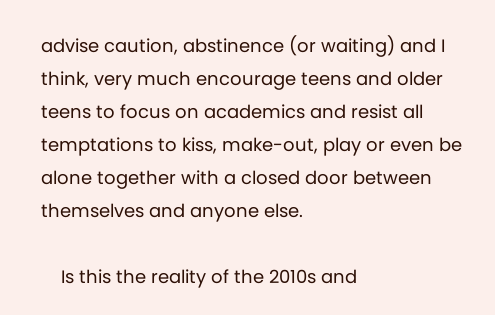advise caution, abstinence (or waiting) and I think, very much encourage teens and older teens to focus on academics and resist all temptations to kiss, make-out, play or even be alone together with a closed door between themselves and anyone else.

    Is this the reality of the 2010s and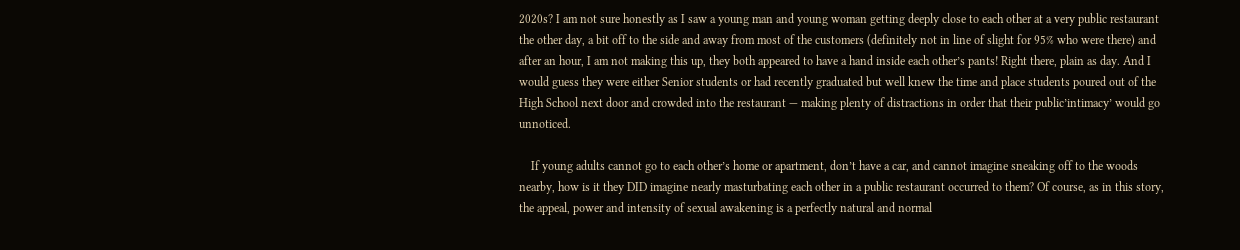2020s? I am not sure honestly as I saw a young man and young woman getting deeply close to each other at a very public restaurant the other day, a bit off to the side and away from most of the customers (definitely not in line of slight for 95% who were there) and after an hour, I am not making this up, they both appeared to have a hand inside each other’s pants! Right there, plain as day. And I would guess they were either Senior students or had recently graduated but well knew the time and place students poured out of the High School next door and crowded into the restaurant — making plenty of distractions in order that their public’intimacy’ would go unnoticed.

    If young adults cannot go to each other’s home or apartment, don’t have a car, and cannot imagine sneaking off to the woods nearby, how is it they DID imagine nearly masturbating each other in a public restaurant occurred to them? Of course, as in this story, the appeal, power and intensity of sexual awakening is a perfectly natural and normal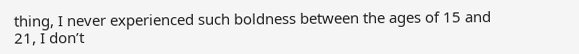thing, I never experienced such boldness between the ages of 15 and 21, I don’t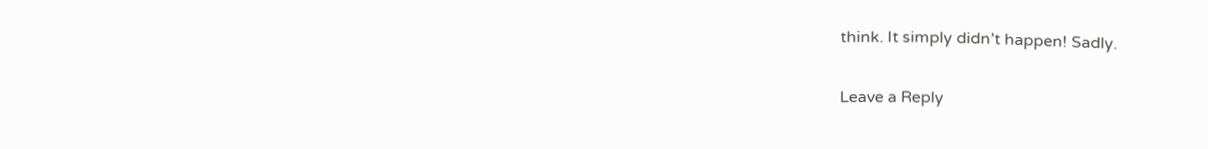think. It simply didn’t happen! Sadly.

Leave a Reply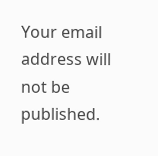Your email address will not be published.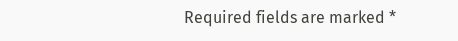Required fields are marked *